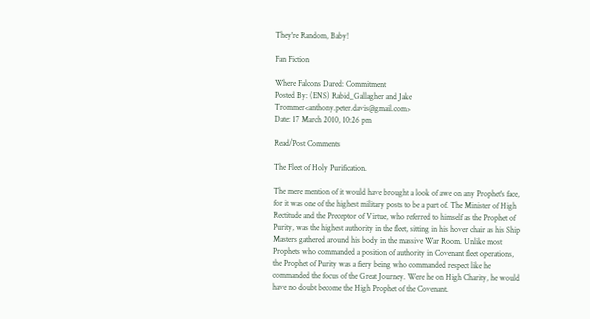They're Random, Baby!

Fan Fiction

Where Falcons Dared: Commitment
Posted By: (ENS) Rabid_Gallagher and Jake Trommer<anthony.peter.davis@gmail.com>
Date: 17 March 2010, 10:26 pm

Read/Post Comments

The Fleet of Holy Purification.

The mere mention of it would have brought a look of awe on any Prophet's face, for it was one of the highest military posts to be a part of. The Minister of High Rectitude and the Preceptor of Virtue, who referred to himself as the Prophet of Purity, was the highest authority in the fleet, sitting in his hover chair as his Ship Masters gathered around his body in the massive War Room. Unlike most Prophets who commanded a position of authority in Covenant fleet operations, the Prophet of Purity was a fiery being who commanded respect like he commanded the focus of the Great Journey. Were he on High Charity, he would have no doubt become the High Prophet of the Covenant.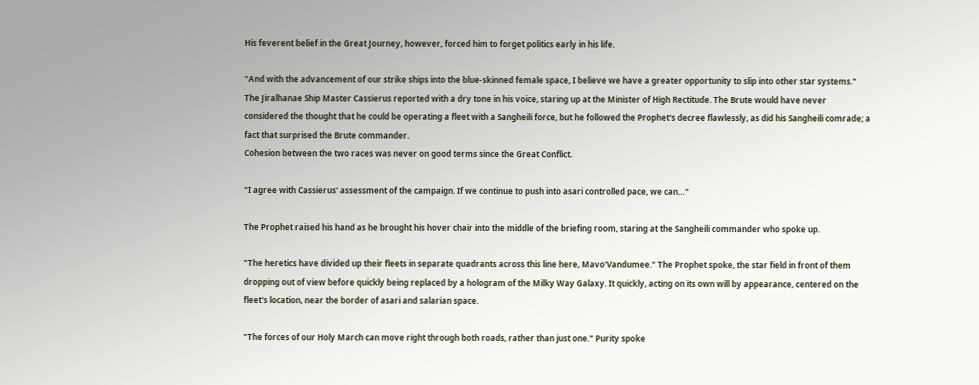His feverent belief in the Great Journey, however, forced him to forget politics early in his life.

"And with the advancement of our strike ships into the blue-skinned female space, I believe we have a greater opportunity to slip into other star systems." The Jiralhanae Ship Master Cassierus reported with a dry tone in his voice, staring up at the Minister of High Rectitude. The Brute would have never considered the thought that he could be operating a fleet with a Sangheili force, but he followed the Prophet's decree flawlessly, as did his Sangheili comrade; a fact that surprised the Brute commander.
Cohesion between the two races was never on good terms since the Great Conflict.

"I agree with Cassierus' assessment of the campaign. If we continue to push into asari controlled pace, we can…"

The Prophet raised his hand as he brought his hover chair into the middle of the briefing room, staring at the Sangheili commander who spoke up.

"The heretics have divided up their fleets in separate quadrants across this line here, Mavo'Vandumee." The Prophet spoke, the star field in front of them dropping out of view before quickly being replaced by a hologram of the Milky Way Galaxy. It quickly, acting on its own will by appearance, centered on the fleet's location, near the border of asari and salarian space.

"The forces of our Holy March can move right through both roads, rather than just one." Purity spoke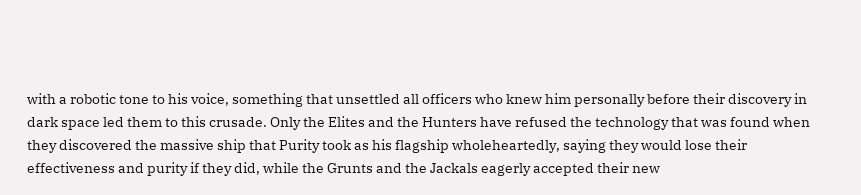with a robotic tone to his voice, something that unsettled all officers who knew him personally before their discovery in dark space led them to this crusade. Only the Elites and the Hunters have refused the technology that was found when they discovered the massive ship that Purity took as his flagship wholeheartedly, saying they would lose their effectiveness and purity if they did, while the Grunts and the Jackals eagerly accepted their new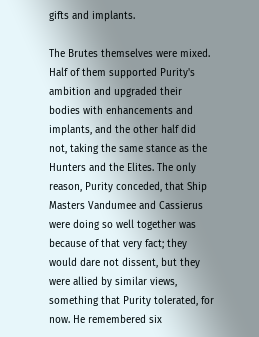gifts and implants.

The Brutes themselves were mixed. Half of them supported Purity's ambition and upgraded their bodies with enhancements and implants, and the other half did not, taking the same stance as the Hunters and the Elites. The only reason, Purity conceded, that Ship Masters Vandumee and Cassierus were doing so well together was because of that very fact; they would dare not dissent, but they were allied by similar views, something that Purity tolerated, for now. He remembered six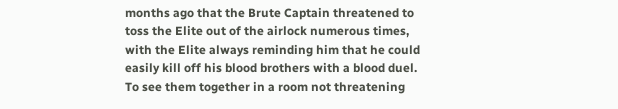months ago that the Brute Captain threatened to toss the Elite out of the airlock numerous times, with the Elite always reminding him that he could easily kill off his blood brothers with a blood duel. To see them together in a room not threatening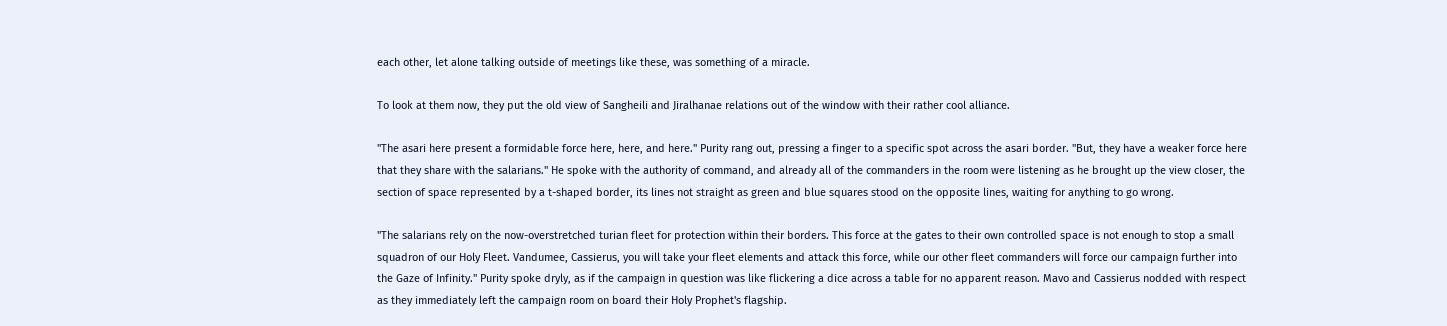each other, let alone talking outside of meetings like these, was something of a miracle.

To look at them now, they put the old view of Sangheili and Jiralhanae relations out of the window with their rather cool alliance.

"The asari here present a formidable force here, here, and here." Purity rang out, pressing a finger to a specific spot across the asari border. "But, they have a weaker force here that they share with the salarians." He spoke with the authority of command, and already all of the commanders in the room were listening as he brought up the view closer, the section of space represented by a t-shaped border, its lines not straight as green and blue squares stood on the opposite lines, waiting for anything to go wrong.

"The salarians rely on the now-overstretched turian fleet for protection within their borders. This force at the gates to their own controlled space is not enough to stop a small squadron of our Holy Fleet. Vandumee, Cassierus, you will take your fleet elements and attack this force, while our other fleet commanders will force our campaign further into the Gaze of Infinity." Purity spoke dryly, as if the campaign in question was like flickering a dice across a table for no apparent reason. Mavo and Cassierus nodded with respect as they immediately left the campaign room on board their Holy Prophet's flagship.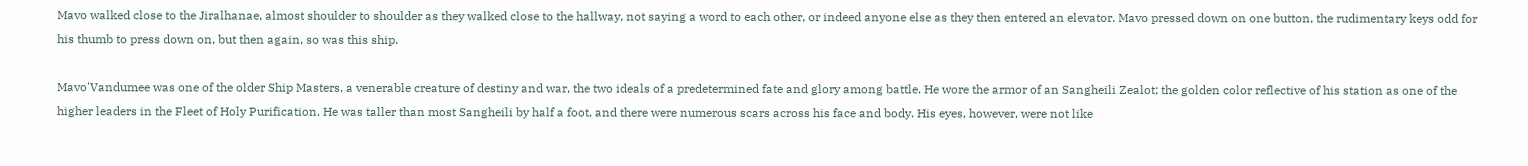Mavo walked close to the Jiralhanae, almost shoulder to shoulder as they walked close to the hallway, not saying a word to each other, or indeed anyone else as they then entered an elevator. Mavo pressed down on one button, the rudimentary keys odd for his thumb to press down on, but then again, so was this ship.

Mavo'Vandumee was one of the older Ship Masters, a venerable creature of destiny and war, the two ideals of a predetermined fate and glory among battle. He wore the armor of an Sangheili Zealot; the golden color reflective of his station as one of the higher leaders in the Fleet of Holy Purification. He was taller than most Sangheili by half a foot, and there were numerous scars across his face and body. His eyes, however, were not like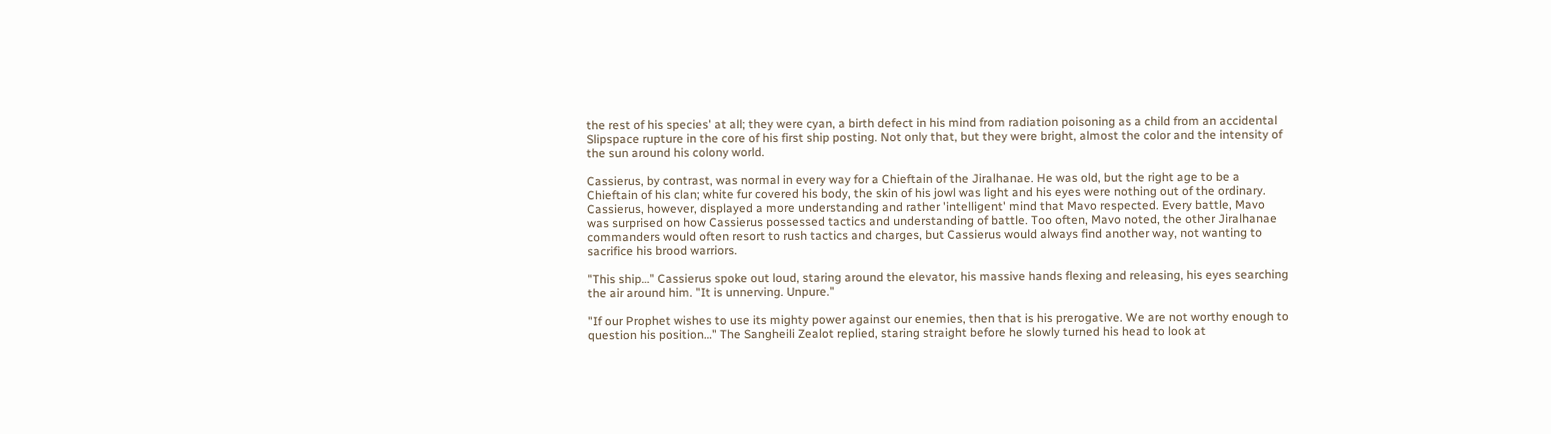the rest of his species' at all; they were cyan, a birth defect in his mind from radiation poisoning as a child from an accidental Slipspace rupture in the core of his first ship posting. Not only that, but they were bright, almost the color and the intensity of the sun around his colony world.

Cassierus, by contrast, was normal in every way for a Chieftain of the Jiralhanae. He was old, but the right age to be a Chieftain of his clan; white fur covered his body, the skin of his jowl was light and his eyes were nothing out of the ordinary. Cassierus, however, displayed a more understanding and rather 'intelligent' mind that Mavo respected. Every battle, Mavo was surprised on how Cassierus possessed tactics and understanding of battle. Too often, Mavo noted, the other Jiralhanae commanders would often resort to rush tactics and charges, but Cassierus would always find another way, not wanting to sacrifice his brood warriors.

"This ship…" Cassierus spoke out loud, staring around the elevator, his massive hands flexing and releasing, his eyes searching the air around him. "It is unnerving. Unpure."

"If our Prophet wishes to use its mighty power against our enemies, then that is his prerogative. We are not worthy enough to question his position…" The Sangheili Zealot replied, staring straight before he slowly turned his head to look at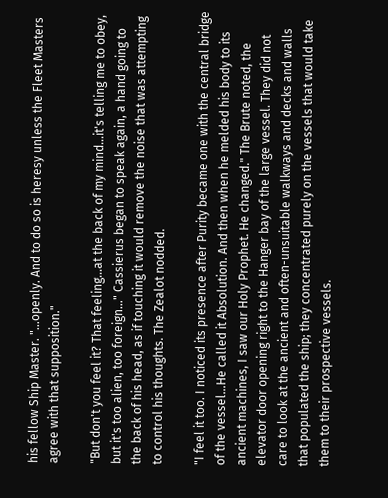his fellow Ship Master. "…openly. And to do so is heresy unless the Fleet Masters agree with that supposition."

"But don't you feel it? That feeling…at the back of my mind…it's telling me to obey, but it's too alien, too foreign…" Cassierus began to speak again, a hand going to the back of his head, as if touching it would remove the noise that was attempting to control his thoughts. The Zealot nodded.

"I feel it too. I noticed its presence after Purity became one with the central bridge of the vessel…He called it Absolution. And then when he melded his body to its ancient machines, I saw our Holy Prophet. He changed." The Brute noted, the elevator door opening right to the Hanger bay of the large vessel. They did not care to look at the ancient and often-unsuitable walkways and decks and walls that populated the ship; they concentrated purely on the vessels that would take them to their prospective vessels.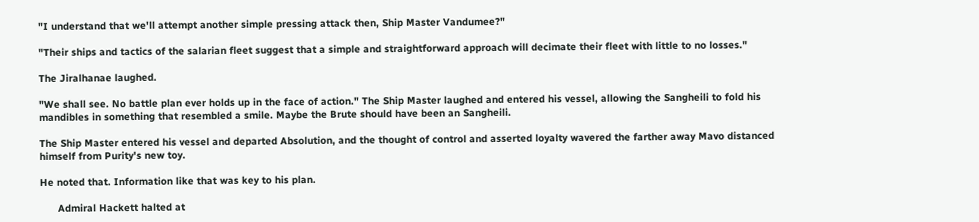"I understand that we'll attempt another simple pressing attack then, Ship Master Vandumee?"

"Their ships and tactics of the salarian fleet suggest that a simple and straightforward approach will decimate their fleet with little to no losses."

The Jiralhanae laughed.

"We shall see. No battle plan ever holds up in the face of action." The Ship Master laughed and entered his vessel, allowing the Sangheili to fold his mandibles in something that resembled a smile. Maybe the Brute should have been an Sangheili.

The Ship Master entered his vessel and departed Absolution, and the thought of control and asserted loyalty wavered the farther away Mavo distanced himself from Purity's new toy.

He noted that. Information like that was key to his plan.

      Admiral Hackett halted at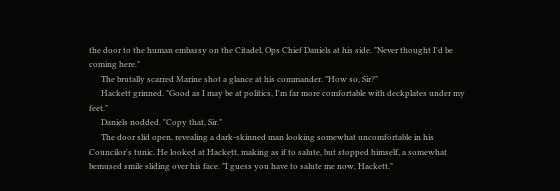the door to the human embassy on the Citadel, Ops Chief Daniels at his side. "Never thought I'd be coming here."
      The brutally scarred Marine shot a glance at his commander. "How so, Sir?"
      Hackett grinned. "Good as I may be at politics, I'm far more comfortable with deckplates under my feet."
      Daniels nodded. "Copy that, Sir."
      The door slid open, revealing a dark-skinned man looking somewhat uncomfortable in his Councilor's tunic. He looked at Hackett, making as if to salute, but stopped himself, a somewhat bemused smile sliding over his face. "I guess you have to salute me now, Hackett."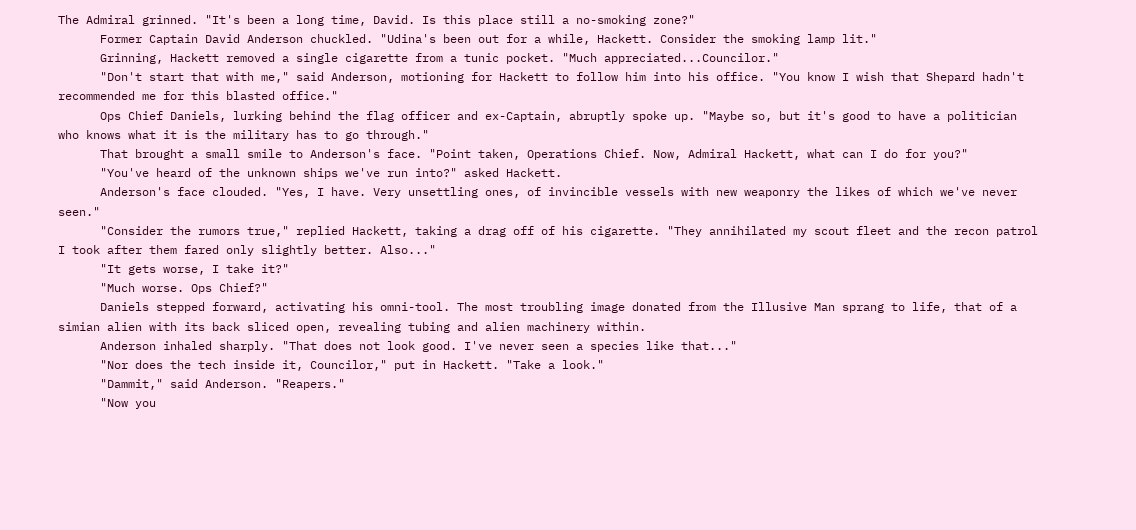The Admiral grinned. "It's been a long time, David. Is this place still a no-smoking zone?"
      Former Captain David Anderson chuckled. "Udina's been out for a while, Hackett. Consider the smoking lamp lit."
      Grinning, Hackett removed a single cigarette from a tunic pocket. "Much appreciated...Councilor."
      "Don't start that with me," said Anderson, motioning for Hackett to follow him into his office. "You know I wish that Shepard hadn't recommended me for this blasted office."
      Ops Chief Daniels, lurking behind the flag officer and ex-Captain, abruptly spoke up. "Maybe so, but it's good to have a politician who knows what it is the military has to go through."
      That brought a small smile to Anderson's face. "Point taken, Operations Chief. Now, Admiral Hackett, what can I do for you?"
      "You've heard of the unknown ships we've run into?" asked Hackett.
      Anderson's face clouded. "Yes, I have. Very unsettling ones, of invincible vessels with new weaponry the likes of which we've never seen."
      "Consider the rumors true," replied Hackett, taking a drag off of his cigarette. "They annihilated my scout fleet and the recon patrol I took after them fared only slightly better. Also..."
      "It gets worse, I take it?"
      "Much worse. Ops Chief?"
      Daniels stepped forward, activating his omni-tool. The most troubling image donated from the Illusive Man sprang to life, that of a simian alien with its back sliced open, revealing tubing and alien machinery within.
      Anderson inhaled sharply. "That does not look good. I've never seen a species like that..."
      "Nor does the tech inside it, Councilor," put in Hackett. "Take a look."
      "Dammit," said Anderson. "Reapers."
      "Now you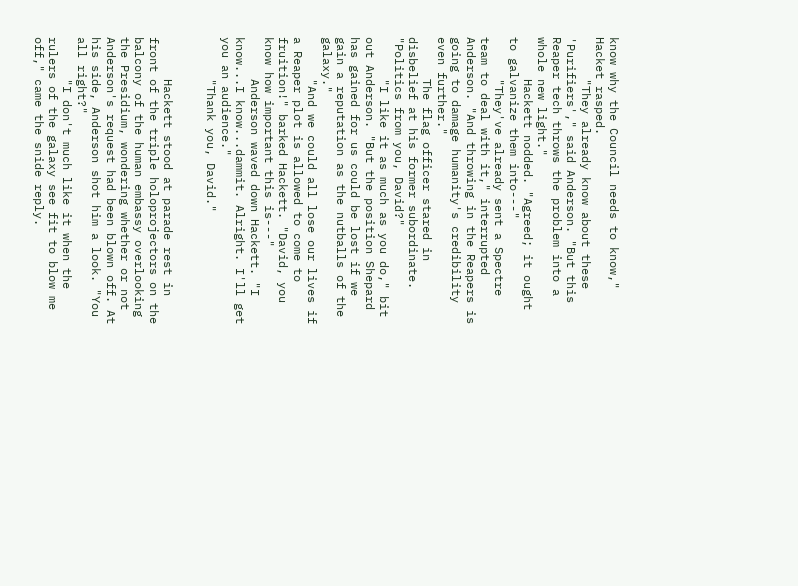know why the Council needs to know," Hacket rasped.
      "They already know about these 'Purifiers'," said Anderson. "But this Reaper tech throws the problem into a whole new light."
      Hackett nodded. "Agreed; it ought to galvanize them into---"
      "They've already sent a Spectre team to deal with it," interrupted Anderson. "And throwing in the Reapers is going to damage humanity's credibility even further."
      The flag officer stared in disbelief at his former subordinate. "Politics from you, David?"
      "I like it as much as you do," bit out Anderson. "But the position Shepard has gained for us could be lost if we gain a reputation as the nutballs of the galaxy."
      "And we could all lose our lives if a Reaper plot is allowed to come to fruition!" barked Hackett. "David, you know how important this is---"
      Anderson waved down Hackett. "I know...I know...dammit. Alright. I'll get you an audience."
      "Thank you, David."


      Hackett stood at parade rest in front of the triple holoprojectors on the balcony of the human embassy overlooking the Presidium, wondering whether or not Anderson's request had been blown off. At his side, Anderson shot him a look. "You all right?"
      "I don't much like it when the rulers of the galaxy see fit to blow me off," came the snide reply.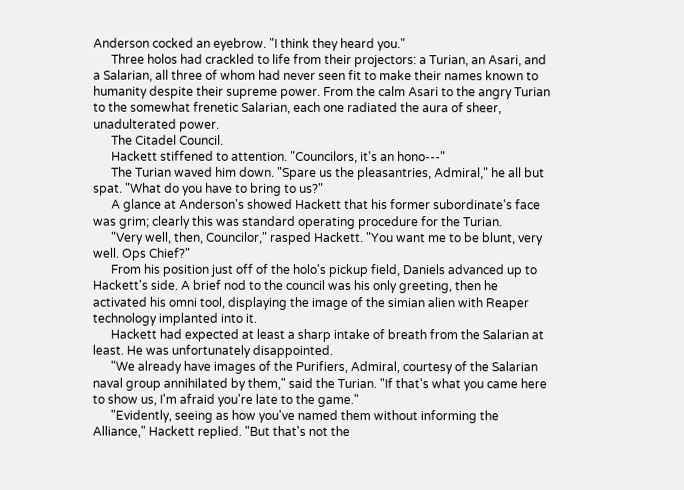Anderson cocked an eyebrow. "I think they heard you."
      Three holos had crackled to life from their projectors: a Turian, an Asari, and a Salarian, all three of whom had never seen fit to make their names known to humanity despite their supreme power. From the calm Asari to the angry Turian to the somewhat frenetic Salarian, each one radiated the aura of sheer, unadulterated power.
      The Citadel Council.
      Hackett stiffened to attention. "Councilors, it's an hono---"
      The Turian waved him down. "Spare us the pleasantries, Admiral," he all but spat. "What do you have to bring to us?"
      A glance at Anderson's showed Hackett that his former subordinate's face was grim; clearly this was standard operating procedure for the Turian.
      "Very well, then, Councilor," rasped Hackett. "You want me to be blunt, very well. Ops Chief?"
      From his position just off of the holo's pickup field, Daniels advanced up to Hackett's side. A brief nod to the council was his only greeting, then he activated his omni tool, displaying the image of the simian alien with Reaper technology implanted into it.
      Hackett had expected at least a sharp intake of breath from the Salarian at least. He was unfortunately disappointed.
      "We already have images of the Purifiers, Admiral, courtesy of the Salarian naval group annihilated by them," said the Turian. "If that's what you came here to show us, I'm afraid you're late to the game."
      "Evidently, seeing as how you've named them without informing the Alliance," Hackett replied. "But that's not the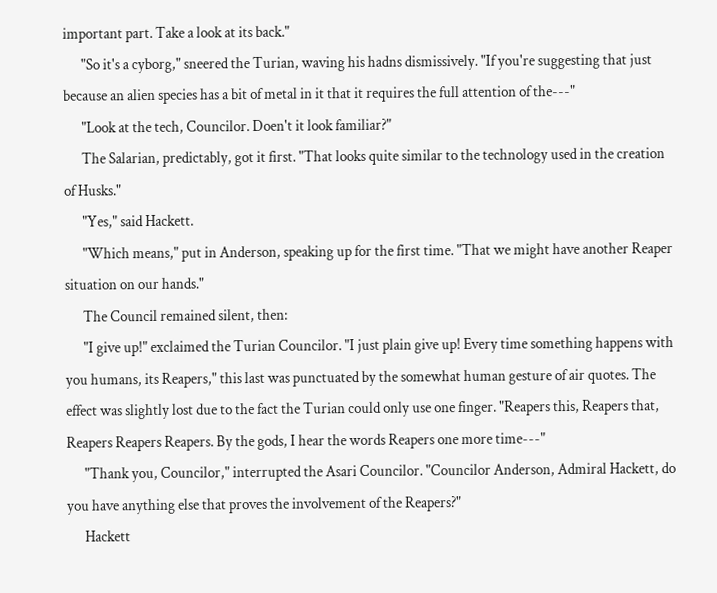important part. Take a look at its back."
      "So it's a cyborg," sneered the Turian, waving his hadns dismissively. "If you're suggesting that just because an alien species has a bit of metal in it that it requires the full attention of the---"
      "Look at the tech, Councilor. Doen't it look familiar?"
      The Salarian, predictably, got it first. "That looks quite similar to the technology used in the creation of Husks."
      "Yes," said Hackett.
      "Which means," put in Anderson, speaking up for the first time. "That we might have another Reaper situation on our hands."
      The Council remained silent, then:
      "I give up!" exclaimed the Turian Councilor. "I just plain give up! Every time something happens with you humans, its Reapers," this last was punctuated by the somewhat human gesture of air quotes. The effect was slightly lost due to the fact the Turian could only use one finger. "Reapers this, Reapers that, Reapers Reapers Reapers. By the gods, I hear the words Reapers one more time---"
      "Thank you, Councilor," interrupted the Asari Councilor. "Councilor Anderson, Admiral Hackett, do you have anything else that proves the involvement of the Reapers?"
      Hackett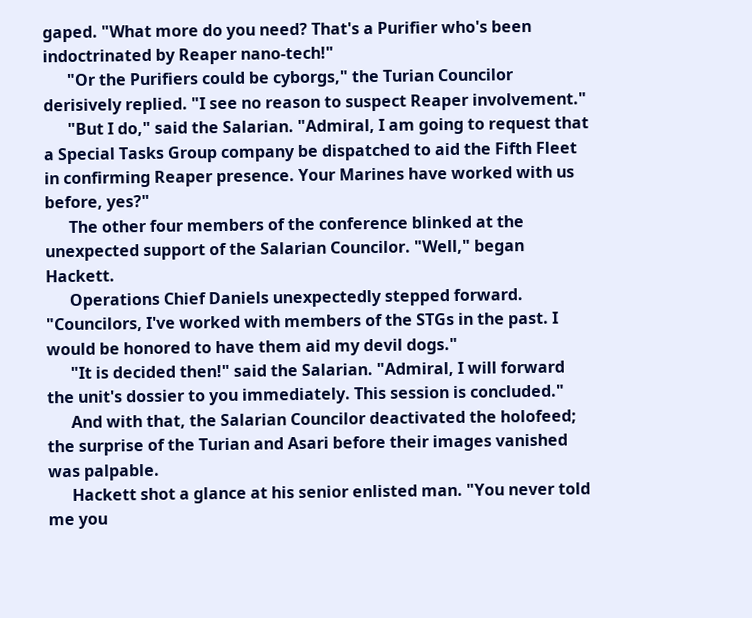gaped. "What more do you need? That's a Purifier who's been indoctrinated by Reaper nano-tech!"
      "Or the Purifiers could be cyborgs," the Turian Councilor derisively replied. "I see no reason to suspect Reaper involvement."
      "But I do," said the Salarian. "Admiral, I am going to request that a Special Tasks Group company be dispatched to aid the Fifth Fleet in confirming Reaper presence. Your Marines have worked with us before, yes?"
      The other four members of the conference blinked at the unexpected support of the Salarian Councilor. "Well," began Hackett.
      Operations Chief Daniels unexpectedly stepped forward. "Councilors, I've worked with members of the STGs in the past. I would be honored to have them aid my devil dogs."
      "It is decided then!" said the Salarian. "Admiral, I will forward the unit's dossier to you immediately. This session is concluded."
      And with that, the Salarian Councilor deactivated the holofeed; the surprise of the Turian and Asari before their images vanished was palpable.
      Hackett shot a glance at his senior enlisted man. "You never told me you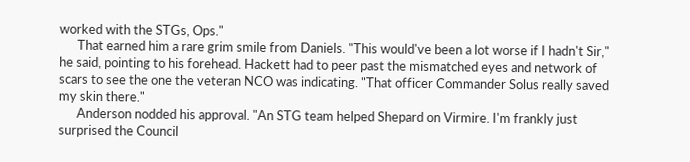worked with the STGs, Ops."
      That earned him a rare grim smile from Daniels. "This would've been a lot worse if I hadn't Sir," he said, pointing to his forehead. Hackett had to peer past the mismatched eyes and network of scars to see the one the veteran NCO was indicating. "That officer Commander Solus really saved my skin there."
      Anderson nodded his approval. "An STG team helped Shepard on Virmire. I'm frankly just surprised the Council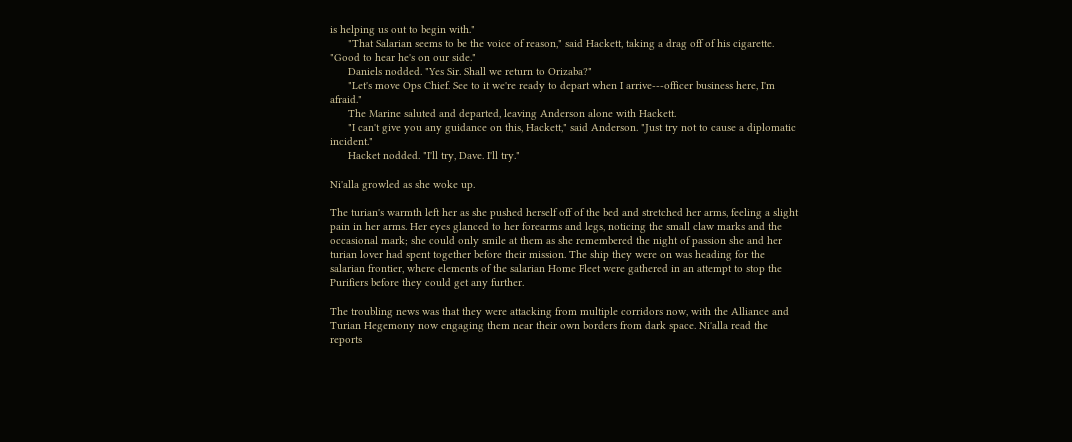is helping us out to begin with."
      "That Salarian seems to be the voice of reason," said Hackett, taking a drag off of his cigarette. "Good to hear he's on our side."
      Daniels nodded. "Yes Sir. Shall we return to Orizaba?"
      "Let's move Ops Chief. See to it we're ready to depart when I arrive---officer business here, I'm afraid."
      The Marine saluted and departed, leaving Anderson alone with Hackett.
      "I can't give you any guidance on this, Hackett," said Anderson. "Just try not to cause a diplomatic incident."
      Hacket nodded. "I'll try, Dave. I'll try."

Ni'alla growled as she woke up.

The turian's warmth left her as she pushed herself off of the bed and stretched her arms, feeling a slight pain in her arms. Her eyes glanced to her forearms and legs, noticing the small claw marks and the occasional mark; she could only smile at them as she remembered the night of passion she and her turian lover had spent together before their mission. The ship they were on was heading for the salarian frontier, where elements of the salarian Home Fleet were gathered in an attempt to stop the Purifiers before they could get any further.

The troubling news was that they were attacking from multiple corridors now, with the Alliance and Turian Hegemony now engaging them near their own borders from dark space. Ni'alla read the reports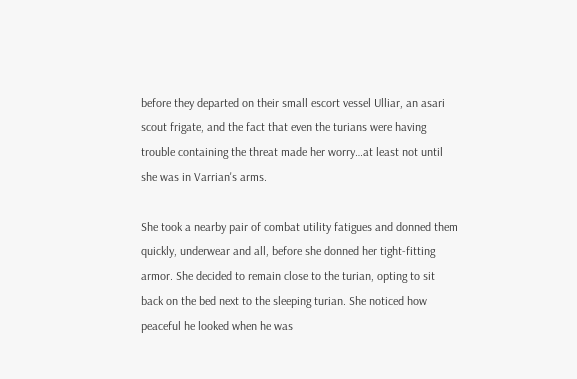before they departed on their small escort vessel Ulliar, an asari scout frigate, and the fact that even the turians were having trouble containing the threat made her worry…at least not until she was in Varrian's arms.

She took a nearby pair of combat utility fatigues and donned them quickly, underwear and all, before she donned her tight-fitting armor. She decided to remain close to the turian, opting to sit back on the bed next to the sleeping turian. She noticed how peaceful he looked when he was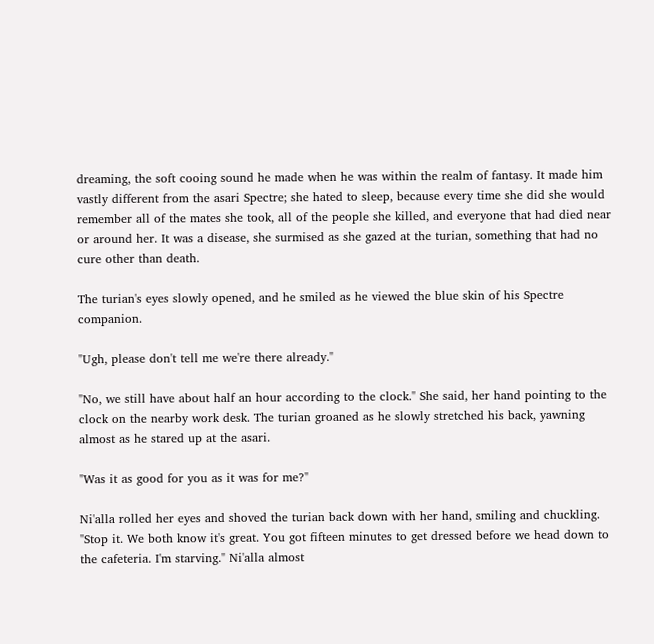dreaming, the soft cooing sound he made when he was within the realm of fantasy. It made him vastly different from the asari Spectre; she hated to sleep, because every time she did she would remember all of the mates she took, all of the people she killed, and everyone that had died near or around her. It was a disease, she surmised as she gazed at the turian, something that had no cure other than death.

The turian's eyes slowly opened, and he smiled as he viewed the blue skin of his Spectre companion.

"Ugh, please don't tell me we're there already."

"No, we still have about half an hour according to the clock." She said, her hand pointing to the clock on the nearby work desk. The turian groaned as he slowly stretched his back, yawning almost as he stared up at the asari.

"Was it as good for you as it was for me?"

Ni'alla rolled her eyes and shoved the turian back down with her hand, smiling and chuckling. "Stop it. We both know it's great. You got fifteen minutes to get dressed before we head down to the cafeteria. I'm starving." Ni'alla almost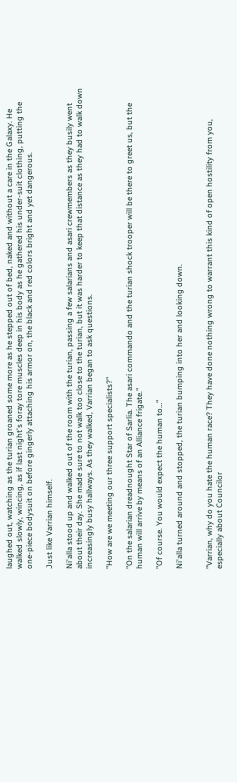laughed out, watching as the turian groaned some more as he stepped out of bed, naked and without a care in the Galaxy. He walked slowly, wincing, as if last night's foray tore muscles deep in his body as he gathered his under-suit clothing, putting the one-piece bodysuit on before gingerly attaching his armor on, the black and red colors bright and yet dangerous.

Just like Varrian himself.

Ni'alla stood up and walked out of the room with the turian, passing a few salarians and asari crewmembers as they busily went about their day. She made sure to not walk too close to the turian, but it was harder to keep that distance as they had to walk down increasingly busy hallways. As they walked, Varrian began to ask questions.

"How are we meeting our three support specialists?"

"On the salarian dreadnought Star of Sarlia. The asari commando and the turian shock trooper will be there to greet us, but the human will arrive by means of an Alliance frigate."

"Of course. You would expect the human to…"

Ni'alla turned around and stopped, the turian bumping into her and looking down.


"Varrian, why do you hate the human race? They have done nothing wrong to warrant this kind of open hostility from you, especially about Councilor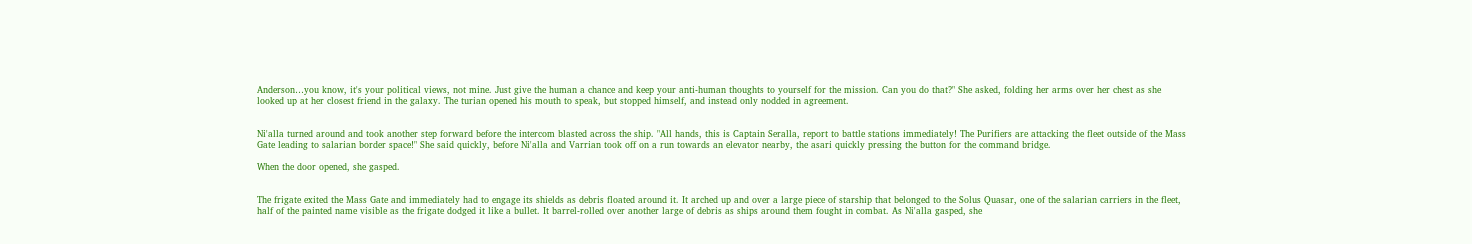Anderson…you know, it's your political views, not mine. Just give the human a chance and keep your anti-human thoughts to yourself for the mission. Can you do that?" She asked, folding her arms over her chest as she looked up at her closest friend in the galaxy. The turian opened his mouth to speak, but stopped himself, and instead only nodded in agreement.


Ni'alla turned around and took another step forward before the intercom blasted across the ship. "All hands, this is Captain Seralla, report to battle stations immediately! The Purifiers are attacking the fleet outside of the Mass Gate leading to salarian border space!" She said quickly, before Ni'alla and Varrian took off on a run towards an elevator nearby, the asari quickly pressing the button for the command bridge.

When the door opened, she gasped.


The frigate exited the Mass Gate and immediately had to engage its shields as debris floated around it. It arched up and over a large piece of starship that belonged to the Solus Quasar, one of the salarian carriers in the fleet, half of the painted name visible as the frigate dodged it like a bullet. It barrel-rolled over another large of debris as ships around them fought in combat. As Ni'alla gasped, she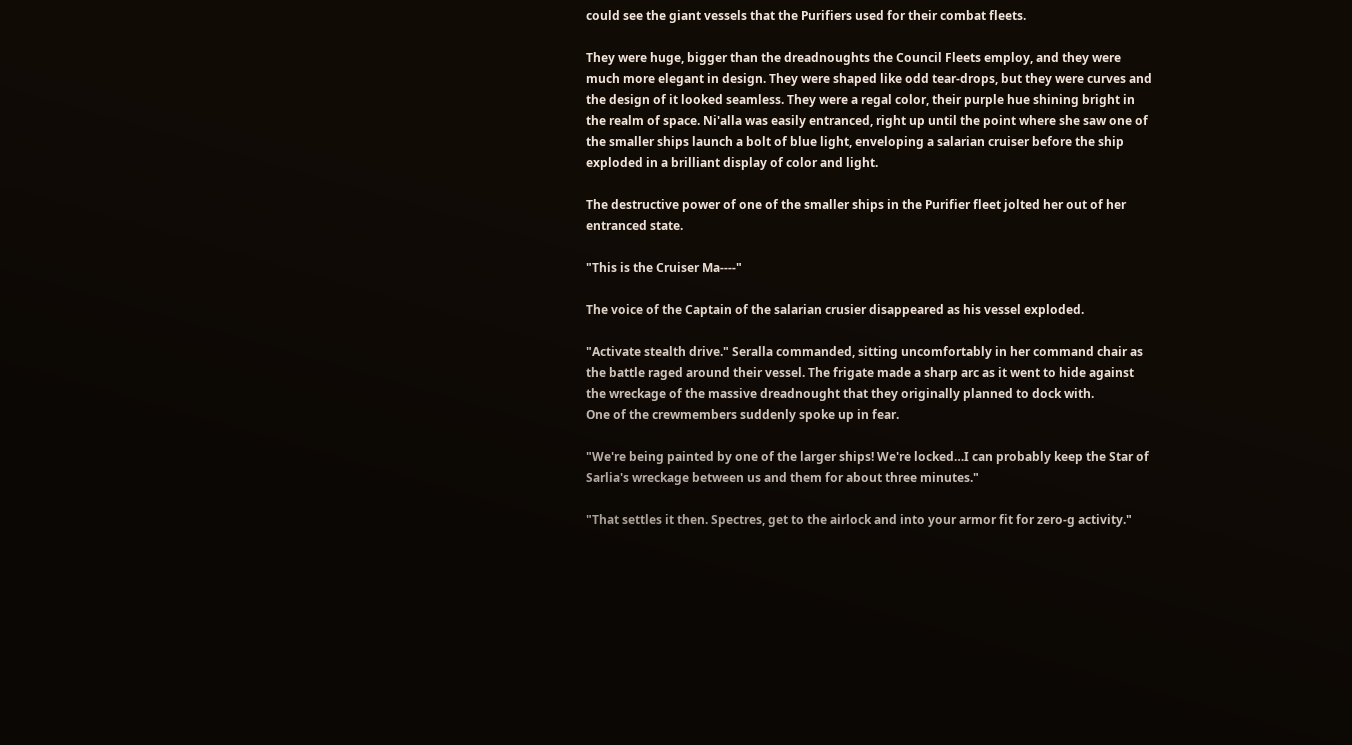could see the giant vessels that the Purifiers used for their combat fleets.

They were huge, bigger than the dreadnoughts the Council Fleets employ, and they were much more elegant in design. They were shaped like odd tear-drops, but they were curves and the design of it looked seamless. They were a regal color, their purple hue shining bright in the realm of space. Ni'alla was easily entranced, right up until the point where she saw one of the smaller ships launch a bolt of blue light, enveloping a salarian cruiser before the ship exploded in a brilliant display of color and light.

The destructive power of one of the smaller ships in the Purifier fleet jolted her out of her entranced state.

"This is the Cruiser Ma----"

The voice of the Captain of the salarian crusier disappeared as his vessel exploded.

"Activate stealth drive." Seralla commanded, sitting uncomfortably in her command chair as the battle raged around their vessel. The frigate made a sharp arc as it went to hide against the wreckage of the massive dreadnought that they originally planned to dock with.
One of the crewmembers suddenly spoke up in fear.

"We're being painted by one of the larger ships! We're locked…I can probably keep the Star of Sarlia's wreckage between us and them for about three minutes."

"That settles it then. Spectres, get to the airlock and into your armor fit for zero-g activity."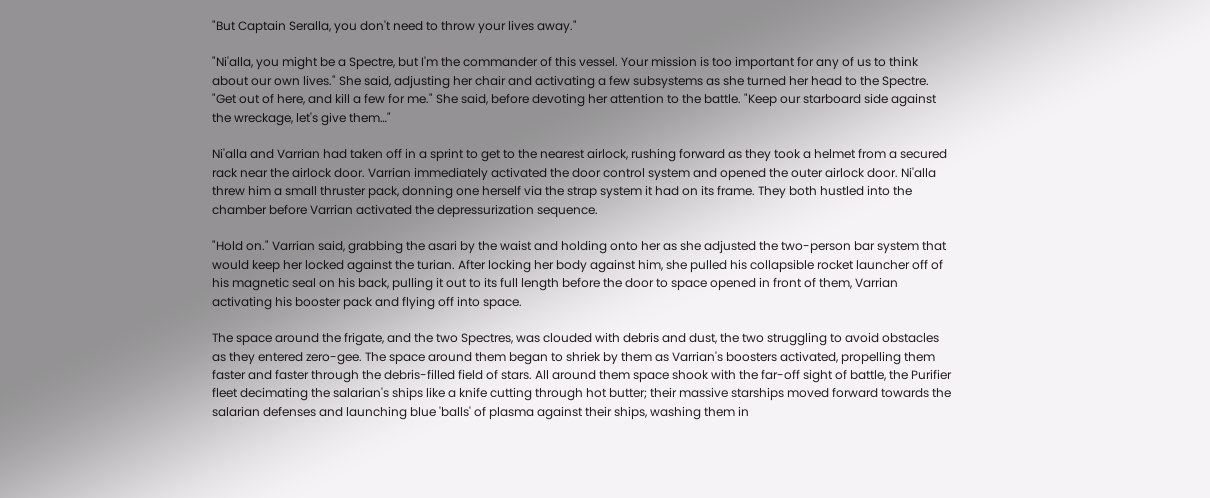"But Captain Seralla, you don't need to throw your lives away."

"Ni'alla, you might be a Spectre, but I'm the commander of this vessel. Your mission is too important for any of us to think about our own lives." She said, adjusting her chair and activating a few subsystems as she turned her head to the Spectre. "Get out of here, and kill a few for me." She said, before devoting her attention to the battle. "Keep our starboard side against the wreckage, let's give them…"

Ni'alla and Varrian had taken off in a sprint to get to the nearest airlock, rushing forward as they took a helmet from a secured rack near the airlock door. Varrian immediately activated the door control system and opened the outer airlock door. Ni'alla threw him a small thruster pack, donning one herself via the strap system it had on its frame. They both hustled into the chamber before Varrian activated the depressurization sequence.

"Hold on." Varrian said, grabbing the asari by the waist and holding onto her as she adjusted the two-person bar system that would keep her locked against the turian. After locking her body against him, she pulled his collapsible rocket launcher off of his magnetic seal on his back, pulling it out to its full length before the door to space opened in front of them, Varrian activating his booster pack and flying off into space.

The space around the frigate, and the two Spectres, was clouded with debris and dust, the two struggling to avoid obstacles as they entered zero-gee. The space around them began to shriek by them as Varrian's boosters activated, propelling them faster and faster through the debris-filled field of stars. All around them space shook with the far-off sight of battle, the Purifier fleet decimating the salarian's ships like a knife cutting through hot butter; their massive starships moved forward towards the salarian defenses and launching blue 'balls' of plasma against their ships, washing them in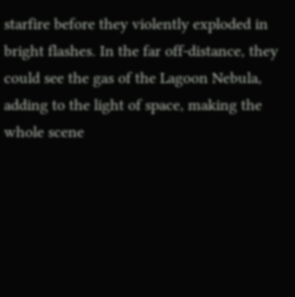starfire before they violently exploded in bright flashes. In the far off-distance, they could see the gas of the Lagoon Nebula, adding to the light of space, making the whole scene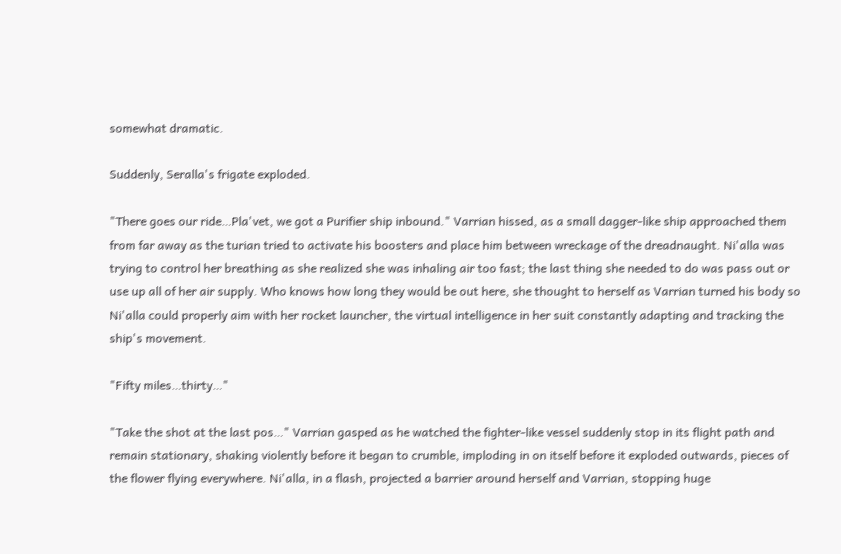somewhat dramatic.

Suddenly, Seralla's frigate exploded.

"There goes our ride…Pla'vet, we got a Purifier ship inbound." Varrian hissed, as a small dagger-like ship approached them from far away as the turian tried to activate his boosters and place him between wreckage of the dreadnaught. Ni'alla was trying to control her breathing as she realized she was inhaling air too fast; the last thing she needed to do was pass out or use up all of her air supply. Who knows how long they would be out here, she thought to herself as Varrian turned his body so Ni'alla could properly aim with her rocket launcher, the virtual intelligence in her suit constantly adapting and tracking the ship's movement.

"Fifty miles…thirty…"

"Take the shot at the last pos…" Varrian gasped as he watched the fighter-like vessel suddenly stop in its flight path and remain stationary, shaking violently before it began to crumble, imploding in on itself before it exploded outwards, pieces of the flower flying everywhere. Ni'alla, in a flash, projected a barrier around herself and Varrian, stopping huge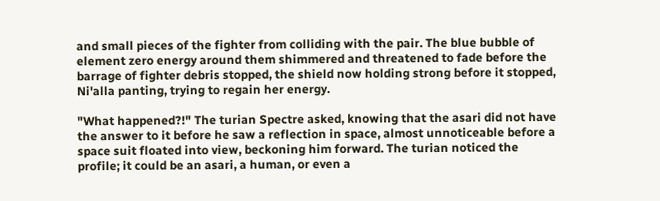and small pieces of the fighter from colliding with the pair. The blue bubble of element zero energy around them shimmered and threatened to fade before the barrage of fighter debris stopped, the shield now holding strong before it stopped, Ni'alla panting, trying to regain her energy.

"What happened?!" The turian Spectre asked, knowing that the asari did not have the answer to it before he saw a reflection in space, almost unnoticeable before a space suit floated into view, beckoning him forward. The turian noticed the profile; it could be an asari, a human, or even a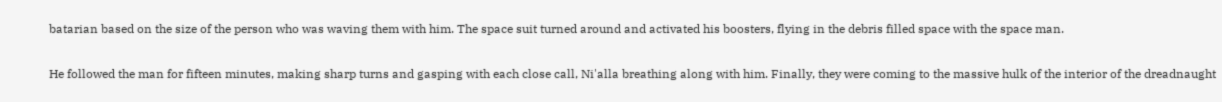batarian based on the size of the person who was waving them with him. The space suit turned around and activated his boosters, flying in the debris filled space with the space man.

He followed the man for fifteen minutes, making sharp turns and gasping with each close call, Ni'alla breathing along with him. Finally, they were coming to the massive hulk of the interior of the dreadnaught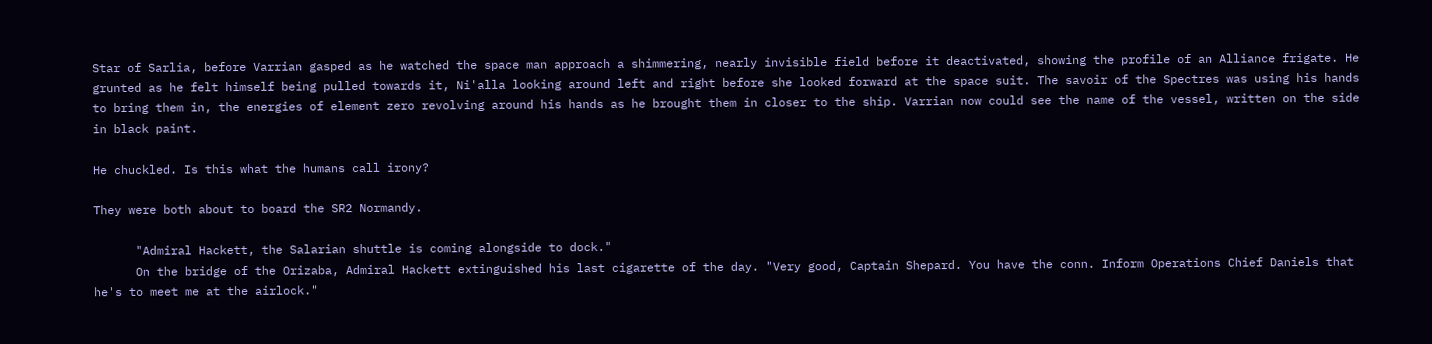Star of Sarlia, before Varrian gasped as he watched the space man approach a shimmering, nearly invisible field before it deactivated, showing the profile of an Alliance frigate. He grunted as he felt himself being pulled towards it, Ni'alla looking around left and right before she looked forward at the space suit. The savoir of the Spectres was using his hands to bring them in, the energies of element zero revolving around his hands as he brought them in closer to the ship. Varrian now could see the name of the vessel, written on the side in black paint.

He chuckled. Is this what the humans call irony?

They were both about to board the SR2 Normandy.

      "Admiral Hackett, the Salarian shuttle is coming alongside to dock."
      On the bridge of the Orizaba, Admiral Hackett extinguished his last cigarette of the day. "Very good, Captain Shepard. You have the conn. Inform Operations Chief Daniels that he's to meet me at the airlock."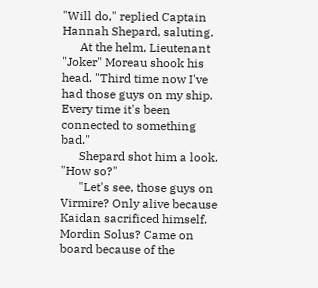"Will do," replied Captain Hannah Shepard, saluting.
      At the helm, Lieutenant "Joker" Moreau shook his head. "Third time now I've had those guys on my ship. Every time it's been connected to something bad."
      Shepard shot him a look. "How so?"
      "Let's see, those guys on Virmire? Only alive because Kaidan sacrificed himself. Mordin Solus? Came on board because of the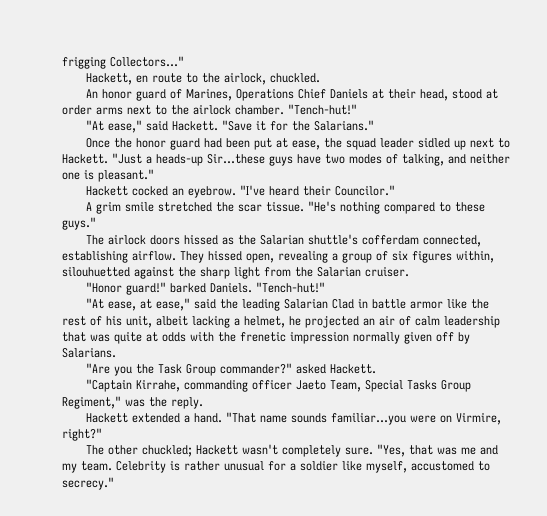frigging Collectors..."
      Hackett, en route to the airlock, chuckled.
      An honor guard of Marines, Operations Chief Daniels at their head, stood at order arms next to the airlock chamber. "Tench-hut!"
      "At ease," said Hackett. "Save it for the Salarians."
      Once the honor guard had been put at ease, the squad leader sidled up next to Hackett. "Just a heads-up Sir...these guys have two modes of talking, and neither one is pleasant."
      Hackett cocked an eyebrow. "I've heard their Councilor."
      A grim smile stretched the scar tissue. "He's nothing compared to these guys."
      The airlock doors hissed as the Salarian shuttle's cofferdam connected, establishing airflow. They hissed open, revealing a group of six figures within, silouhuetted against the sharp light from the Salarian cruiser.
      "Honor guard!" barked Daniels. "Tench-hut!"
      "At ease, at ease," said the leading Salarian Clad in battle armor like the rest of his unit, albeit lacking a helmet, he projected an air of calm leadership that was quite at odds with the frenetic impression normally given off by Salarians.
      "Are you the Task Group commander?" asked Hackett.
      "Captain Kirrahe, commanding officer Jaeto Team, Special Tasks Group Regiment," was the reply.
      Hackett extended a hand. "That name sounds familiar...you were on Virmire, right?"
      The other chuckled; Hackett wasn't completely sure. "Yes, that was me and my team. Celebrity is rather unusual for a soldier like myself, accustomed to secrecy."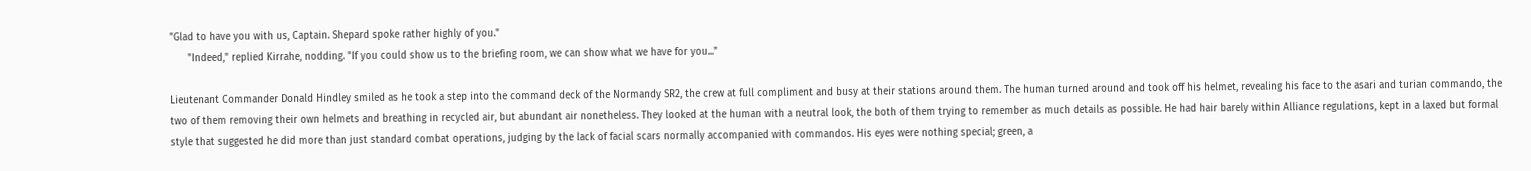"Glad to have you with us, Captain. Shepard spoke rather highly of you."
      "Indeed," replied Kirrahe, nodding. "If you could show us to the briefing room, we can show what we have for you..."

Lieutenant Commander Donald Hindley smiled as he took a step into the command deck of the Normandy SR2, the crew at full compliment and busy at their stations around them. The human turned around and took off his helmet, revealing his face to the asari and turian commando, the two of them removing their own helmets and breathing in recycled air, but abundant air nonetheless. They looked at the human with a neutral look, the both of them trying to remember as much details as possible. He had hair barely within Alliance regulations, kept in a laxed but formal style that suggested he did more than just standard combat operations, judging by the lack of facial scars normally accompanied with commandos. His eyes were nothing special; green, a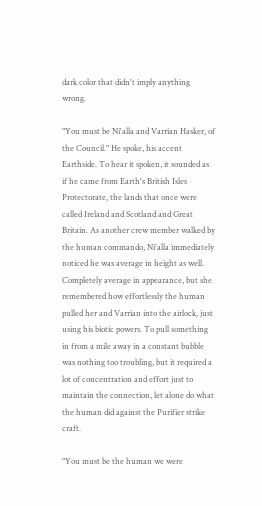dark color that didn't imply anything wrong.

"You must be Ni'alla and Varrian Hasker, of the Council." He spoke, his accent Earthside. To hear it spoken, it sounded as if he came from Earth's British Isles Protectorate, the lands that once were called Ireland and Scotland and Great Britain. As another crew member walked by the human commando, Ni'alla immediately noticed he was average in height as well. Completely average in appearance, but she remembered how effortlessly the human pulled her and Varrian into the airlock, just using his biotic powers. To pull something in from a mile away in a constant bubble was nothing too troubling, but it required a lot of concentration and effort just to maintain the connection, let alone do what the human did against the Purifier strike craft.

"You must be the human we were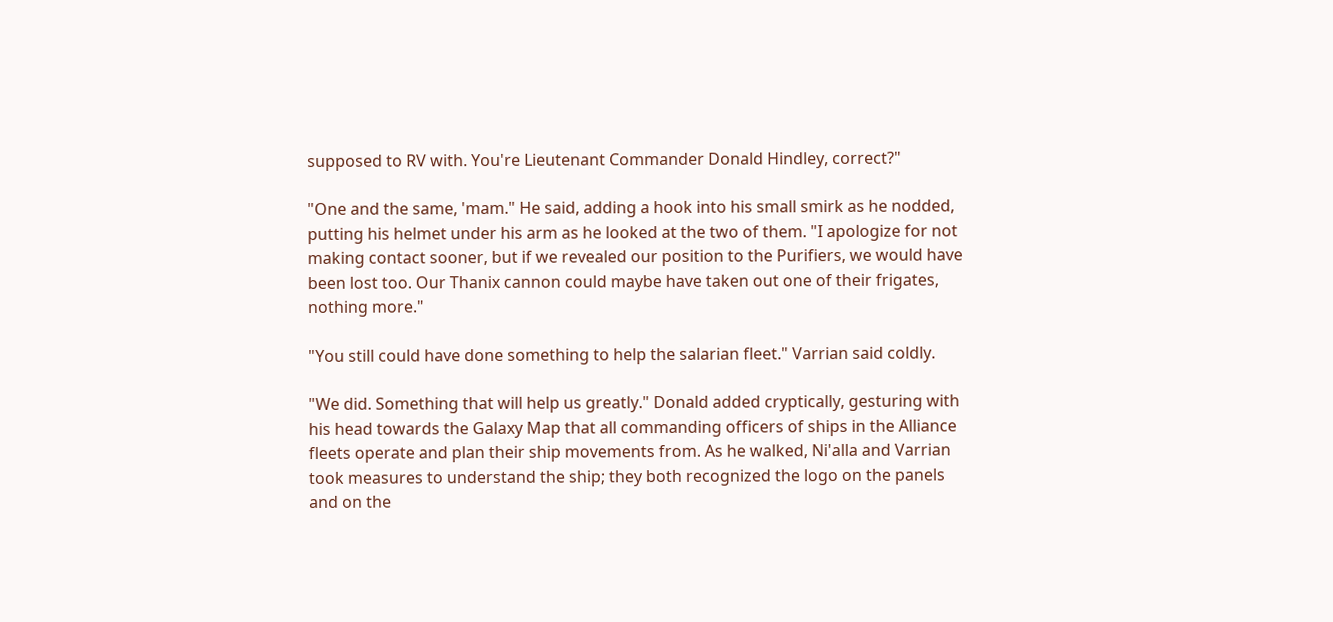supposed to RV with. You're Lieutenant Commander Donald Hindley, correct?"

"One and the same, 'mam." He said, adding a hook into his small smirk as he nodded, putting his helmet under his arm as he looked at the two of them. "I apologize for not making contact sooner, but if we revealed our position to the Purifiers, we would have been lost too. Our Thanix cannon could maybe have taken out one of their frigates, nothing more."

"You still could have done something to help the salarian fleet." Varrian said coldly.

"We did. Something that will help us greatly." Donald added cryptically, gesturing with his head towards the Galaxy Map that all commanding officers of ships in the Alliance fleets operate and plan their ship movements from. As he walked, Ni'alla and Varrian took measures to understand the ship; they both recognized the logo on the panels and on the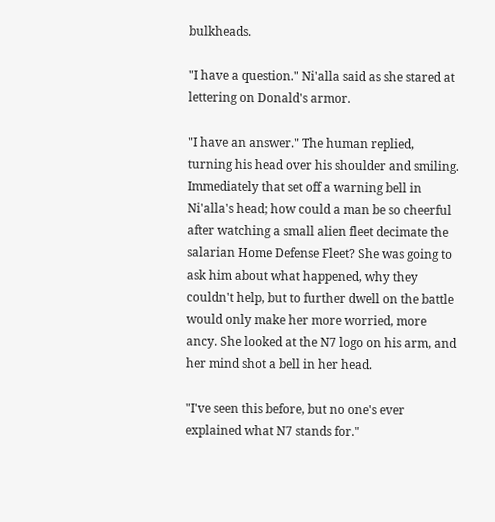bulkheads.

"I have a question." Ni'alla said as she stared at lettering on Donald's armor.

"I have an answer." The human replied, turning his head over his shoulder and smiling. Immediately that set off a warning bell in Ni'alla's head; how could a man be so cheerful after watching a small alien fleet decimate the salarian Home Defense Fleet? She was going to ask him about what happened, why they couldn't help, but to further dwell on the battle would only make her more worried, more ancy. She looked at the N7 logo on his arm, and her mind shot a bell in her head.

"I've seen this before, but no one's ever explained what N7 stands for."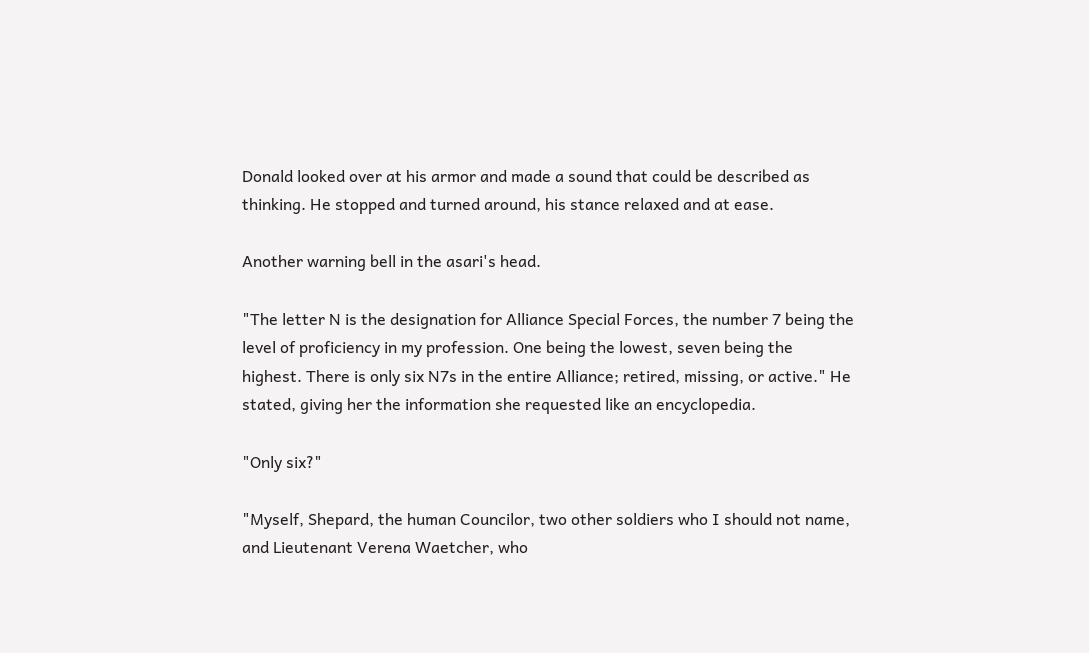Donald looked over at his armor and made a sound that could be described as thinking. He stopped and turned around, his stance relaxed and at ease.

Another warning bell in the asari's head.

"The letter N is the designation for Alliance Special Forces, the number 7 being the level of proficiency in my profession. One being the lowest, seven being the highest. There is only six N7s in the entire Alliance; retired, missing, or active." He stated, giving her the information she requested like an encyclopedia.

"Only six?"

"Myself, Shepard, the human Councilor, two other soldiers who I should not name, and Lieutenant Verena Waetcher, who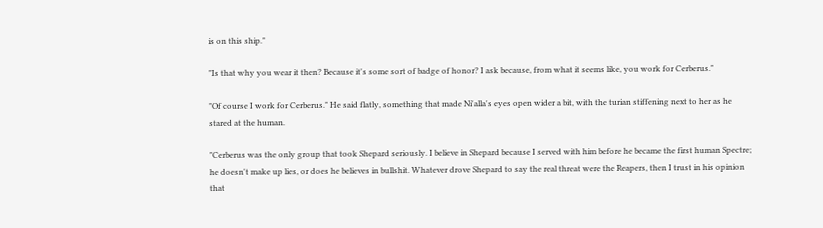is on this ship."

"Is that why you wear it then? Because it's some sort of badge of honor? I ask because, from what it seems like, you work for Cerberus."

"Of course I work for Cerberus." He said flatly, something that made Ni'alla's eyes open wider a bit, with the turian stiffening next to her as he stared at the human.

"Cerberus was the only group that took Shepard seriously. I believe in Shepard because I served with him before he became the first human Spectre; he doesn't make up lies, or does he believes in bullshit. Whatever drove Shepard to say the real threat were the Reapers, then I trust in his opinion that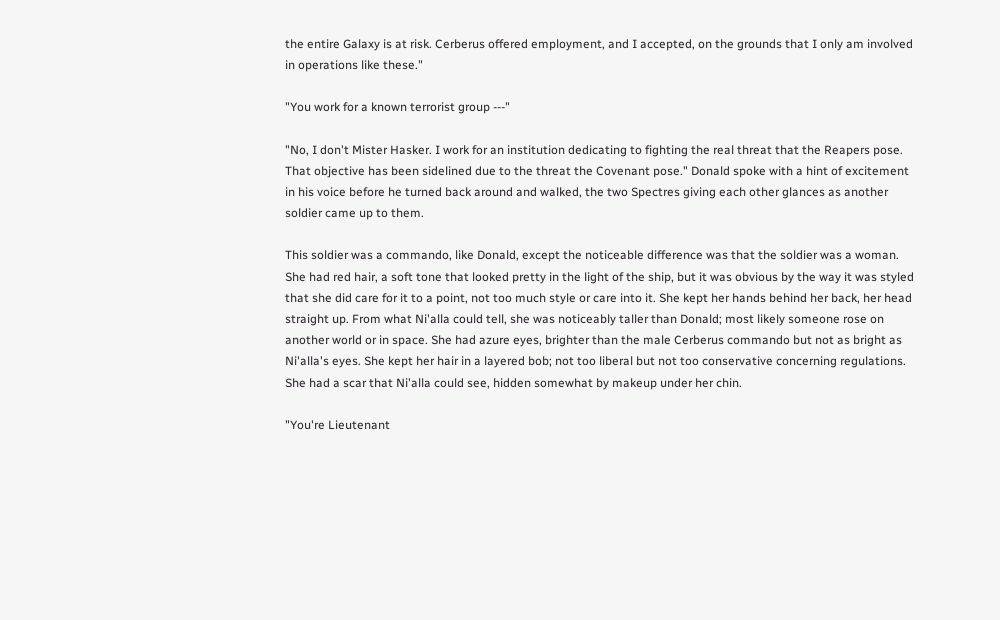the entire Galaxy is at risk. Cerberus offered employment, and I accepted, on the grounds that I only am involved in operations like these."

"You work for a known terrorist group ---"

"No, I don't Mister Hasker. I work for an institution dedicating to fighting the real threat that the Reapers pose. That objective has been sidelined due to the threat the Covenant pose." Donald spoke with a hint of excitement in his voice before he turned back around and walked, the two Spectres giving each other glances as another soldier came up to them.

This soldier was a commando, like Donald, except the noticeable difference was that the soldier was a woman. She had red hair, a soft tone that looked pretty in the light of the ship, but it was obvious by the way it was styled that she did care for it to a point, not too much style or care into it. She kept her hands behind her back, her head straight up. From what Ni'alla could tell, she was noticeably taller than Donald; most likely someone rose on another world or in space. She had azure eyes, brighter than the male Cerberus commando but not as bright as Ni'alla's eyes. She kept her hair in a layered bob; not too liberal but not too conservative concerning regulations. She had a scar that Ni'alla could see, hidden somewhat by makeup under her chin.

"You're Lieutenant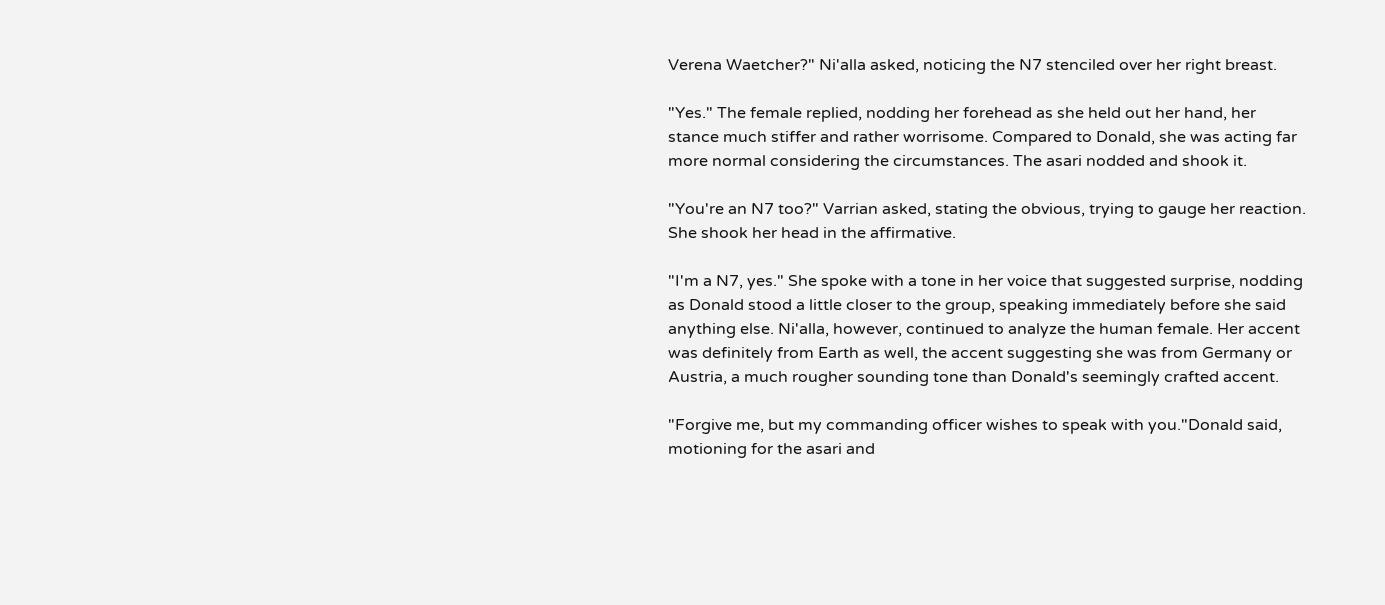Verena Waetcher?" Ni'alla asked, noticing the N7 stenciled over her right breast.

"Yes." The female replied, nodding her forehead as she held out her hand, her stance much stiffer and rather worrisome. Compared to Donald, she was acting far more normal considering the circumstances. The asari nodded and shook it.

"You're an N7 too?" Varrian asked, stating the obvious, trying to gauge her reaction. She shook her head in the affirmative.

"I'm a N7, yes." She spoke with a tone in her voice that suggested surprise, nodding as Donald stood a little closer to the group, speaking immediately before she said anything else. Ni'alla, however, continued to analyze the human female. Her accent was definitely from Earth as well, the accent suggesting she was from Germany or Austria, a much rougher sounding tone than Donald's seemingly crafted accent.

"Forgive me, but my commanding officer wishes to speak with you."Donald said, motioning for the asari and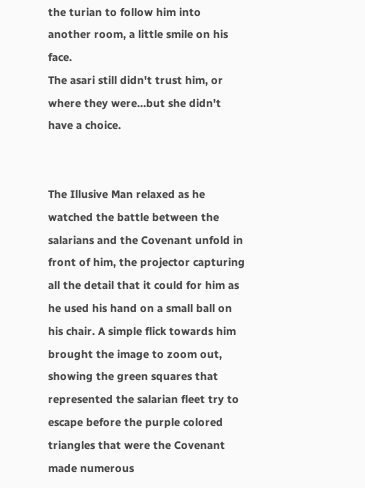the turian to follow him into another room, a little smile on his face.
The asari still didn't trust him, or where they were…but she didn't have a choice.


The Illusive Man relaxed as he watched the battle between the salarians and the Covenant unfold in front of him, the projector capturing all the detail that it could for him as he used his hand on a small ball on his chair. A simple flick towards him brought the image to zoom out, showing the green squares that represented the salarian fleet try to escape before the purple colored triangles that were the Covenant made numerous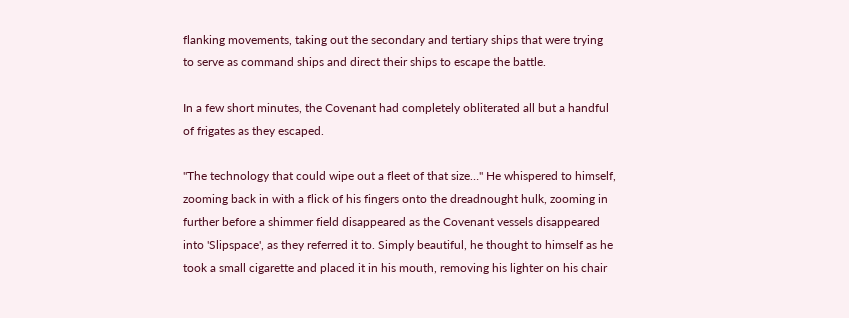flanking movements, taking out the secondary and tertiary ships that were trying to serve as command ships and direct their ships to escape the battle.

In a few short minutes, the Covenant had completely obliterated all but a handful of frigates as they escaped.

"The technology that could wipe out a fleet of that size…" He whispered to himself, zooming back in with a flick of his fingers onto the dreadnought hulk, zooming in further before a shimmer field disappeared as the Covenant vessels disappeared into 'Slipspace', as they referred it to. Simply beautiful, he thought to himself as he took a small cigarette and placed it in his mouth, removing his lighter on his chair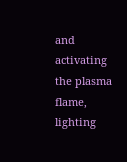and activating the plasma flame, lighting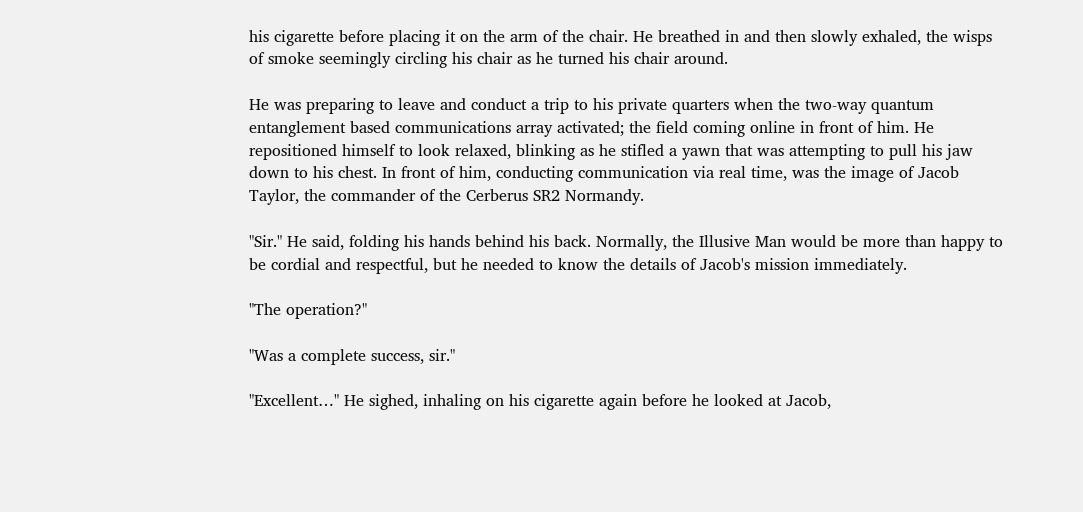his cigarette before placing it on the arm of the chair. He breathed in and then slowly exhaled, the wisps of smoke seemingly circling his chair as he turned his chair around.

He was preparing to leave and conduct a trip to his private quarters when the two-way quantum entanglement based communications array activated; the field coming online in front of him. He repositioned himself to look relaxed, blinking as he stifled a yawn that was attempting to pull his jaw down to his chest. In front of him, conducting communication via real time, was the image of Jacob Taylor, the commander of the Cerberus SR2 Normandy.

"Sir." He said, folding his hands behind his back. Normally, the Illusive Man would be more than happy to be cordial and respectful, but he needed to know the details of Jacob's mission immediately.

"The operation?"

"Was a complete success, sir."

"Excellent…" He sighed, inhaling on his cigarette again before he looked at Jacob,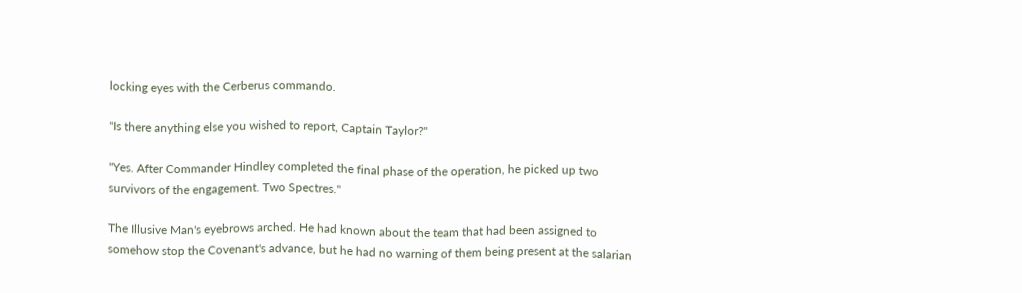locking eyes with the Cerberus commando.

"Is there anything else you wished to report, Captain Taylor?"

"Yes. After Commander Hindley completed the final phase of the operation, he picked up two survivors of the engagement. Two Spectres."

The Illusive Man's eyebrows arched. He had known about the team that had been assigned to somehow stop the Covenant's advance, but he had no warning of them being present at the salarian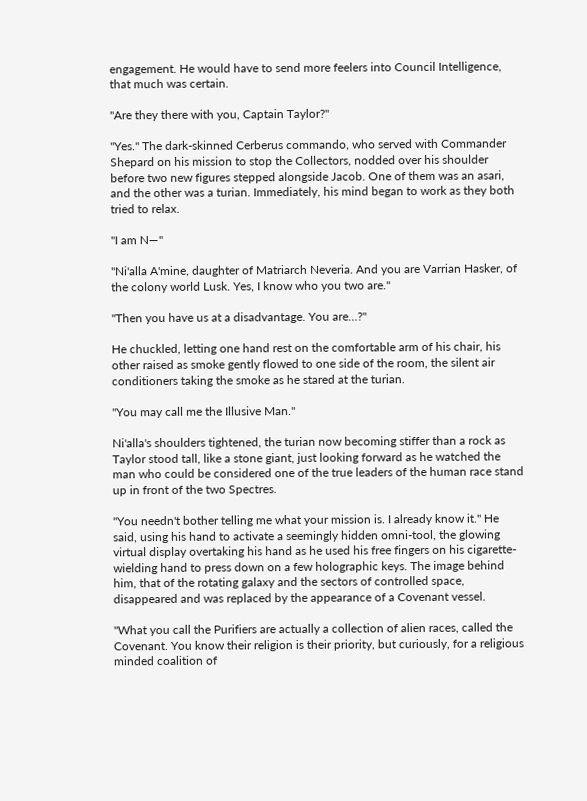engagement. He would have to send more feelers into Council Intelligence, that much was certain.

"Are they there with you, Captain Taylor?"

"Yes." The dark-skinned Cerberus commando, who served with Commander Shepard on his mission to stop the Collectors, nodded over his shoulder before two new figures stepped alongside Jacob. One of them was an asari, and the other was a turian. Immediately, his mind began to work as they both tried to relax.

"I am N—"

"Ni'alla A'mine, daughter of Matriarch Neveria. And you are Varrian Hasker, of the colony world Lusk. Yes, I know who you two are."

"Then you have us at a disadvantage. You are…?"

He chuckled, letting one hand rest on the comfortable arm of his chair, his other raised as smoke gently flowed to one side of the room, the silent air conditioners taking the smoke as he stared at the turian.

"You may call me the Illusive Man."

Ni'alla's shoulders tightened, the turian now becoming stiffer than a rock as Taylor stood tall, like a stone giant, just looking forward as he watched the man who could be considered one of the true leaders of the human race stand up in front of the two Spectres.

"You needn't bother telling me what your mission is. I already know it." He said, using his hand to activate a seemingly hidden omni-tool, the glowing virtual display overtaking his hand as he used his free fingers on his cigarette-wielding hand to press down on a few holographic keys. The image behind him, that of the rotating galaxy and the sectors of controlled space, disappeared and was replaced by the appearance of a Covenant vessel.

"What you call the Purifiers are actually a collection of alien races, called the Covenant. You know their religion is their priority, but curiously, for a religious minded coalition of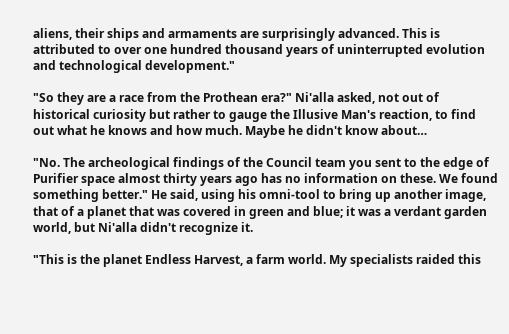aliens, their ships and armaments are surprisingly advanced. This is attributed to over one hundred thousand years of uninterrupted evolution and technological development."

"So they are a race from the Prothean era?" Ni'alla asked, not out of historical curiosity but rather to gauge the Illusive Man's reaction, to find out what he knows and how much. Maybe he didn't know about…

"No. The archeological findings of the Council team you sent to the edge of Purifier space almost thirty years ago has no information on these. We found something better." He said, using his omni-tool to bring up another image, that of a planet that was covered in green and blue; it was a verdant garden world, but Ni'alla didn't recognize it.

"This is the planet Endless Harvest, a farm world. My specialists raided this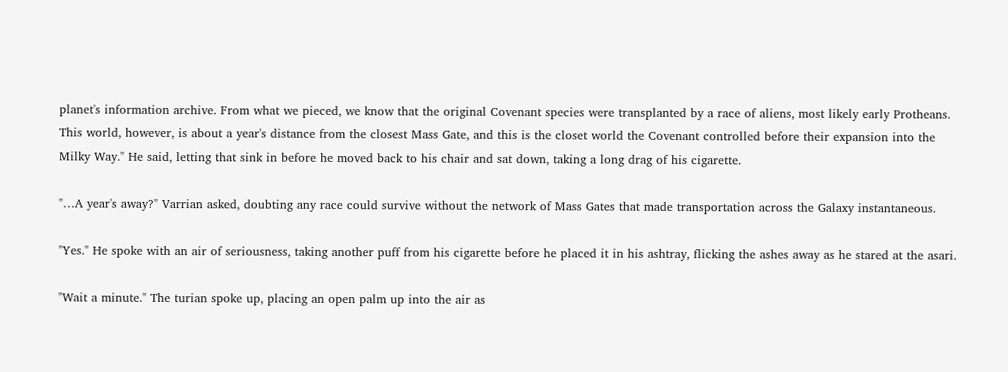planet's information archive. From what we pieced, we know that the original Covenant species were transplanted by a race of aliens, most likely early Protheans. This world, however, is about a year's distance from the closest Mass Gate, and this is the closet world the Covenant controlled before their expansion into the Milky Way." He said, letting that sink in before he moved back to his chair and sat down, taking a long drag of his cigarette.

"…A year's away?" Varrian asked, doubting any race could survive without the network of Mass Gates that made transportation across the Galaxy instantaneous.

"Yes." He spoke with an air of seriousness, taking another puff from his cigarette before he placed it in his ashtray, flicking the ashes away as he stared at the asari.

"Wait a minute." The turian spoke up, placing an open palm up into the air as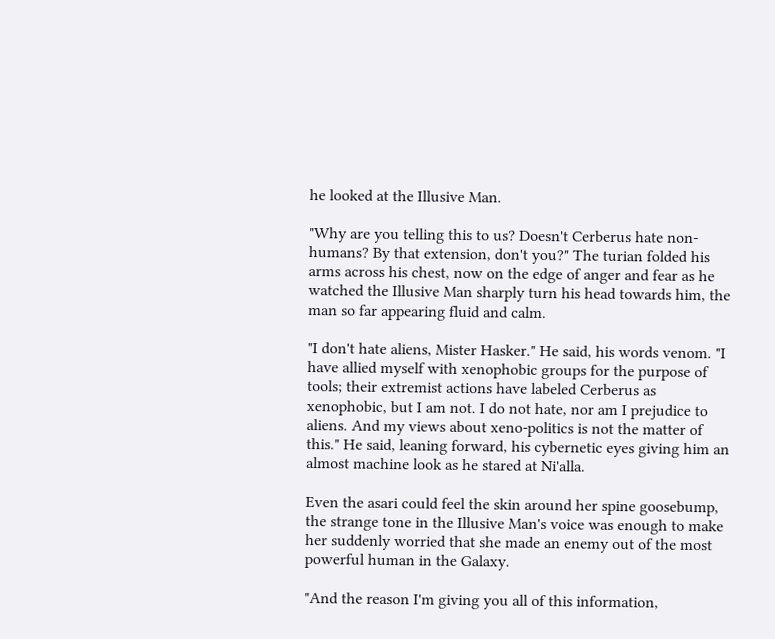he looked at the Illusive Man.

"Why are you telling this to us? Doesn't Cerberus hate non-humans? By that extension, don't you?" The turian folded his arms across his chest, now on the edge of anger and fear as he watched the Illusive Man sharply turn his head towards him, the man so far appearing fluid and calm.

"I don't hate aliens, Mister Hasker." He said, his words venom. "I have allied myself with xenophobic groups for the purpose of tools; their extremist actions have labeled Cerberus as xenophobic, but I am not. I do not hate, nor am I prejudice to aliens. And my views about xeno-politics is not the matter of this." He said, leaning forward, his cybernetic eyes giving him an almost machine look as he stared at Ni'alla.

Even the asari could feel the skin around her spine goosebump, the strange tone in the Illusive Man's voice was enough to make her suddenly worried that she made an enemy out of the most powerful human in the Galaxy.

"And the reason I'm giving you all of this information,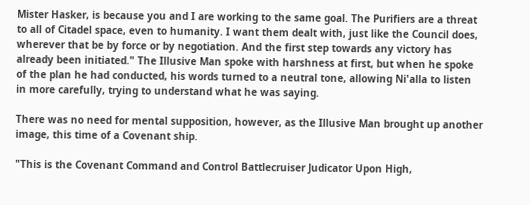Mister Hasker, is because you and I are working to the same goal. The Purifiers are a threat to all of Citadel space, even to humanity. I want them dealt with, just like the Council does, wherever that be by force or by negotiation. And the first step towards any victory has already been initiated." The Illusive Man spoke with harshness at first, but when he spoke of the plan he had conducted, his words turned to a neutral tone, allowing Ni'alla to listen in more carefully, trying to understand what he was saying.

There was no need for mental supposition, however, as the Illusive Man brought up another image, this time of a Covenant ship.

"This is the Covenant Command and Control Battlecruiser Judicator Upon High,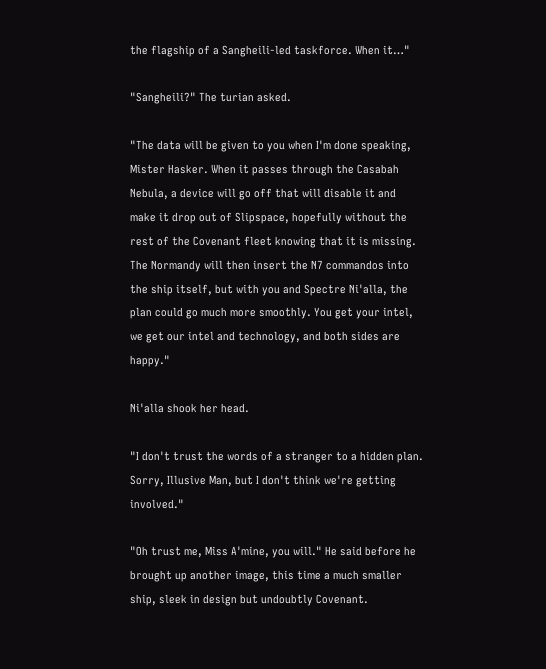the flagship of a Sangheili-led taskforce. When it…"

"Sangheili?" The turian asked.

"The data will be given to you when I'm done speaking, Mister Hasker. When it passes through the Casabah Nebula, a device will go off that will disable it and make it drop out of Slipspace, hopefully without the rest of the Covenant fleet knowing that it is missing. The Normandy will then insert the N7 commandos into the ship itself, but with you and Spectre Ni'alla, the plan could go much more smoothly. You get your intel, we get our intel and technology, and both sides are happy."

Ni'alla shook her head.

"I don't trust the words of a stranger to a hidden plan. Sorry, Illusive Man, but I don't think we're getting involved."

"Oh trust me, Miss A'mine, you will." He said before he brought up another image, this time a much smaller ship, sleek in design but undoubtly Covenant.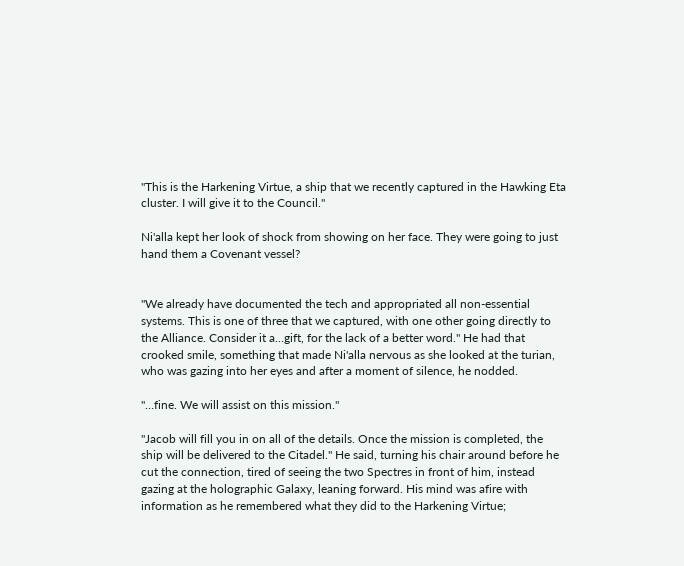"This is the Harkening Virtue, a ship that we recently captured in the Hawking Eta cluster. I will give it to the Council."

Ni'alla kept her look of shock from showing on her face. They were going to just hand them a Covenant vessel?


"We already have documented the tech and appropriated all non-essential systems. This is one of three that we captured, with one other going directly to the Alliance. Consider it a…gift, for the lack of a better word." He had that crooked smile, something that made Ni'alla nervous as she looked at the turian, who was gazing into her eyes and after a moment of silence, he nodded.

"…fine. We will assist on this mission."

"Jacob will fill you in on all of the details. Once the mission is completed, the ship will be delivered to the Citadel." He said, turning his chair around before he cut the connection, tired of seeing the two Spectres in front of him, instead gazing at the holographic Galaxy, leaning forward. His mind was afire with information as he remembered what they did to the Harkening Virtue;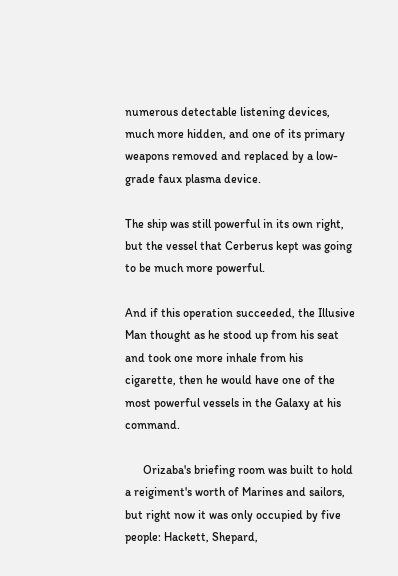numerous detectable listening devices, much more hidden, and one of its primary weapons removed and replaced by a low-grade faux plasma device.

The ship was still powerful in its own right, but the vessel that Cerberus kept was going to be much more powerful.

And if this operation succeeded, the Illusive Man thought as he stood up from his seat and took one more inhale from his cigarette, then he would have one of the most powerful vessels in the Galaxy at his command.

      Orizaba's briefing room was built to hold a reigiment's worth of Marines and sailors, but right now it was only occupied by five people: Hackett, Shepard,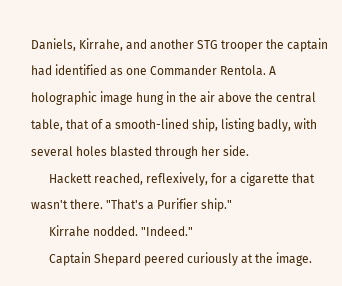Daniels, Kirrahe, and another STG trooper the captain had identified as one Commander Rentola. A holographic image hung in the air above the central table, that of a smooth-lined ship, listing badly, with several holes blasted through her side.
      Hackett reached, reflexively, for a cigarette that wasn't there. "That's a Purifier ship."
      Kirrahe nodded. "Indeed."
      Captain Shepard peered curiously at the image.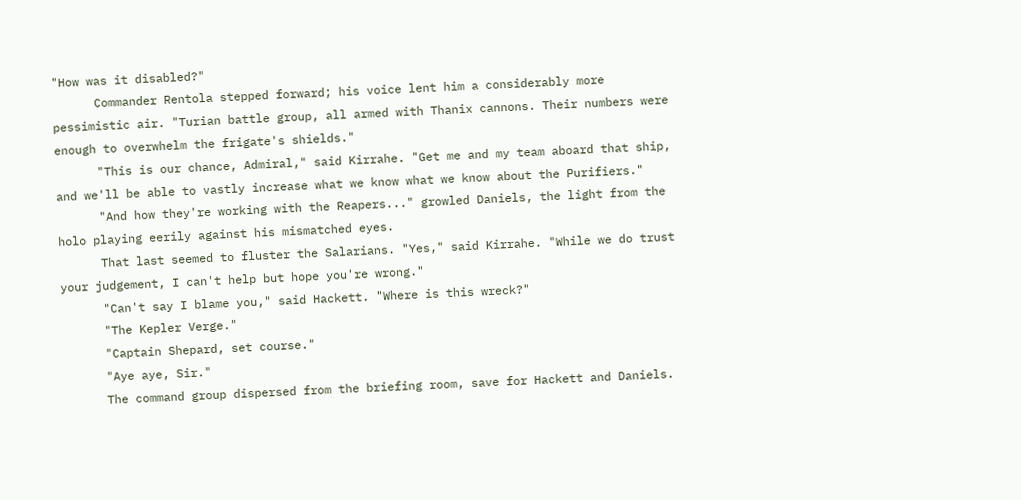"How was it disabled?"
      Commander Rentola stepped forward; his voice lent him a considerably more pessimistic air. "Turian battle group, all armed with Thanix cannons. Their numbers were enough to overwhelm the frigate's shields."
      "This is our chance, Admiral," said Kirrahe. "Get me and my team aboard that ship, and we'll be able to vastly increase what we know what we know about the Purifiers."
      "And how they're working with the Reapers..." growled Daniels, the light from the holo playing eerily against his mismatched eyes.
      That last seemed to fluster the Salarians. "Yes," said Kirrahe. "While we do trust your judgement, I can't help but hope you're wrong."
      "Can't say I blame you," said Hackett. "Where is this wreck?"
      "The Kepler Verge."
      "Captain Shepard, set course."
      "Aye aye, Sir."
      The command group dispersed from the briefing room, save for Hackett and Daniels.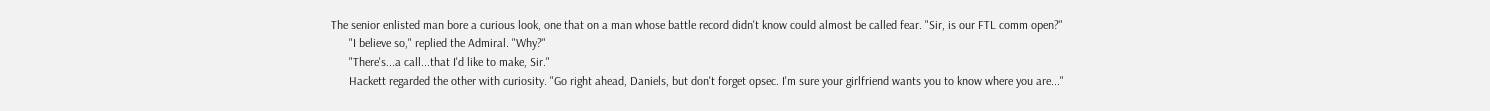The senior enlisted man bore a curious look, one that on a man whose battle record didn't know could almost be called fear. "Sir, is our FTL comm open?"
      "I believe so," replied the Admiral. "Why?"
      "There's...a call...that I'd like to make, Sir."
      Hackett regarded the other with curiosity. "Go right ahead, Daniels, but don't forget opsec. I'm sure your girlfriend wants you to know where you are..."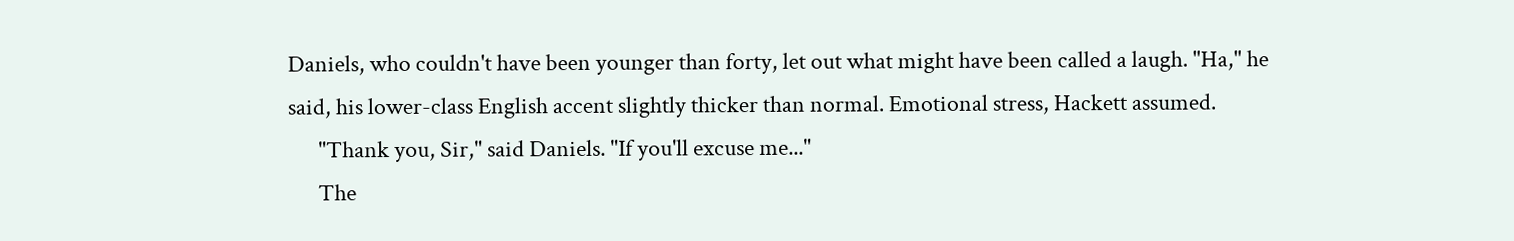Daniels, who couldn't have been younger than forty, let out what might have been called a laugh. "Ha," he said, his lower-class English accent slightly thicker than normal. Emotional stress, Hackett assumed.
      "Thank you, Sir," said Daniels. "If you'll excuse me..."
      The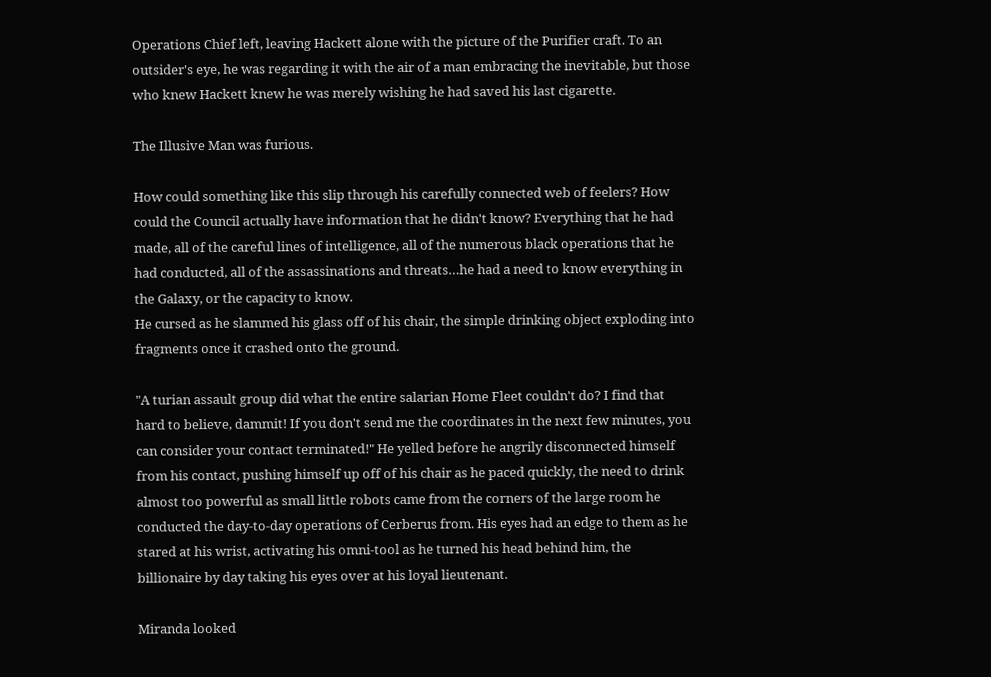Operations Chief left, leaving Hackett alone with the picture of the Purifier craft. To an outsider's eye, he was regarding it with the air of a man embracing the inevitable, but those who knew Hackett knew he was merely wishing he had saved his last cigarette.

The Illusive Man was furious.

How could something like this slip through his carefully connected web of feelers? How could the Council actually have information that he didn't know? Everything that he had made, all of the careful lines of intelligence, all of the numerous black operations that he had conducted, all of the assassinations and threats…he had a need to know everything in the Galaxy, or the capacity to know.
He cursed as he slammed his glass off of his chair, the simple drinking object exploding into fragments once it crashed onto the ground.

"A turian assault group did what the entire salarian Home Fleet couldn't do? I find that hard to believe, dammit! If you don't send me the coordinates in the next few minutes, you can consider your contact terminated!" He yelled before he angrily disconnected himself from his contact, pushing himself up off of his chair as he paced quickly, the need to drink almost too powerful as small little robots came from the corners of the large room he conducted the day-to-day operations of Cerberus from. His eyes had an edge to them as he stared at his wrist, activating his omni-tool as he turned his head behind him, the billionaire by day taking his eyes over at his loyal lieutenant.

Miranda looked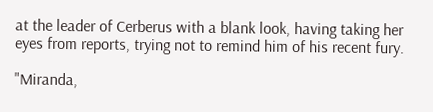at the leader of Cerberus with a blank look, having taking her eyes from reports, trying not to remind him of his recent fury.

"Miranda,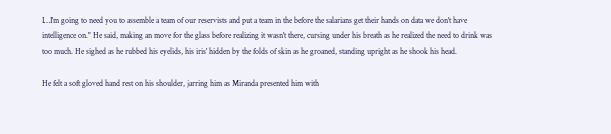I…I'm going to need you to assemble a team of our reservists and put a team in the before the salarians get their hands on data we don't have intelligence on." He said, making an move for the glass before realizing it wasn't there, cursing under his breath as he realized the need to drink was too much. He sighed as he rubbed his eyelids, his iris' hidden by the folds of skin as he groaned, standing upright as he shook his head.

He felt a soft gloved hand rest on his shoulder, jarring him as Miranda presented him with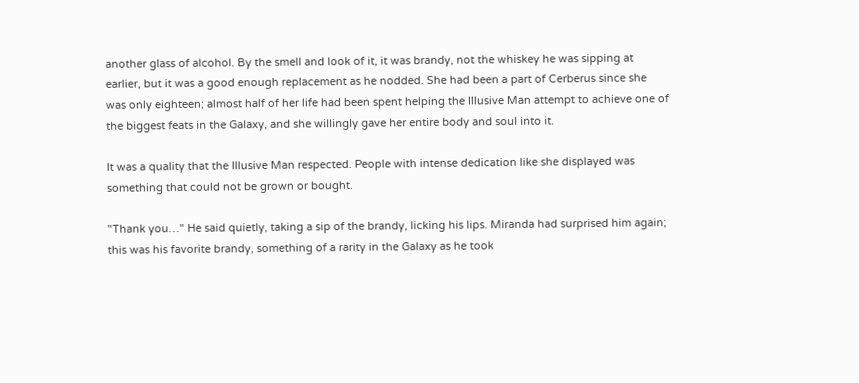another glass of alcohol. By the smell and look of it, it was brandy, not the whiskey he was sipping at earlier, but it was a good enough replacement as he nodded. She had been a part of Cerberus since she was only eighteen; almost half of her life had been spent helping the Illusive Man attempt to achieve one of the biggest feats in the Galaxy, and she willingly gave her entire body and soul into it.

It was a quality that the Illusive Man respected. People with intense dedication like she displayed was something that could not be grown or bought.

"Thank you…" He said quietly, taking a sip of the brandy, licking his lips. Miranda had surprised him again; this was his favorite brandy, something of a rarity in the Galaxy as he took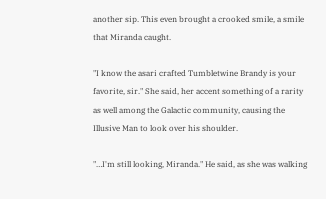another sip. This even brought a crooked smile, a smile that Miranda caught.

"I know the asari crafted Tumbletwine Brandy is your favorite, sir." She said, her accent something of a rarity as well among the Galactic community, causing the Illusive Man to look over his shoulder.

"…I'm still looking, Miranda." He said, as she was walking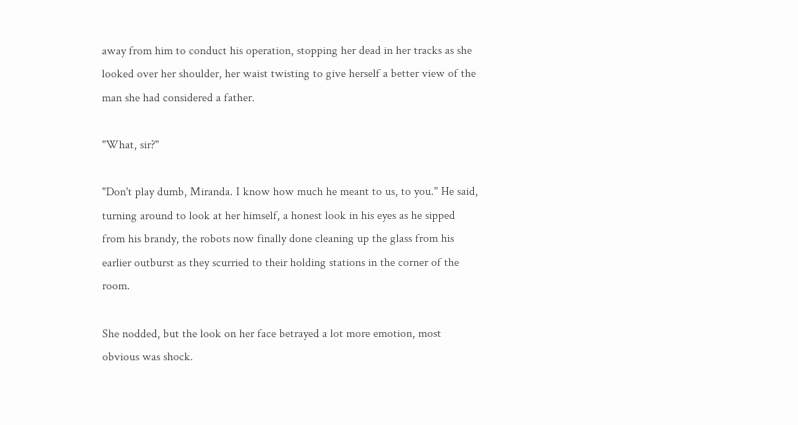away from him to conduct his operation, stopping her dead in her tracks as she looked over her shoulder, her waist twisting to give herself a better view of the man she had considered a father.

"What, sir?"

"Don't play dumb, Miranda. I know how much he meant to us, to you." He said, turning around to look at her himself, a honest look in his eyes as he sipped from his brandy, the robots now finally done cleaning up the glass from his earlier outburst as they scurried to their holding stations in the corner of the room.

She nodded, but the look on her face betrayed a lot more emotion, most obvious was shock.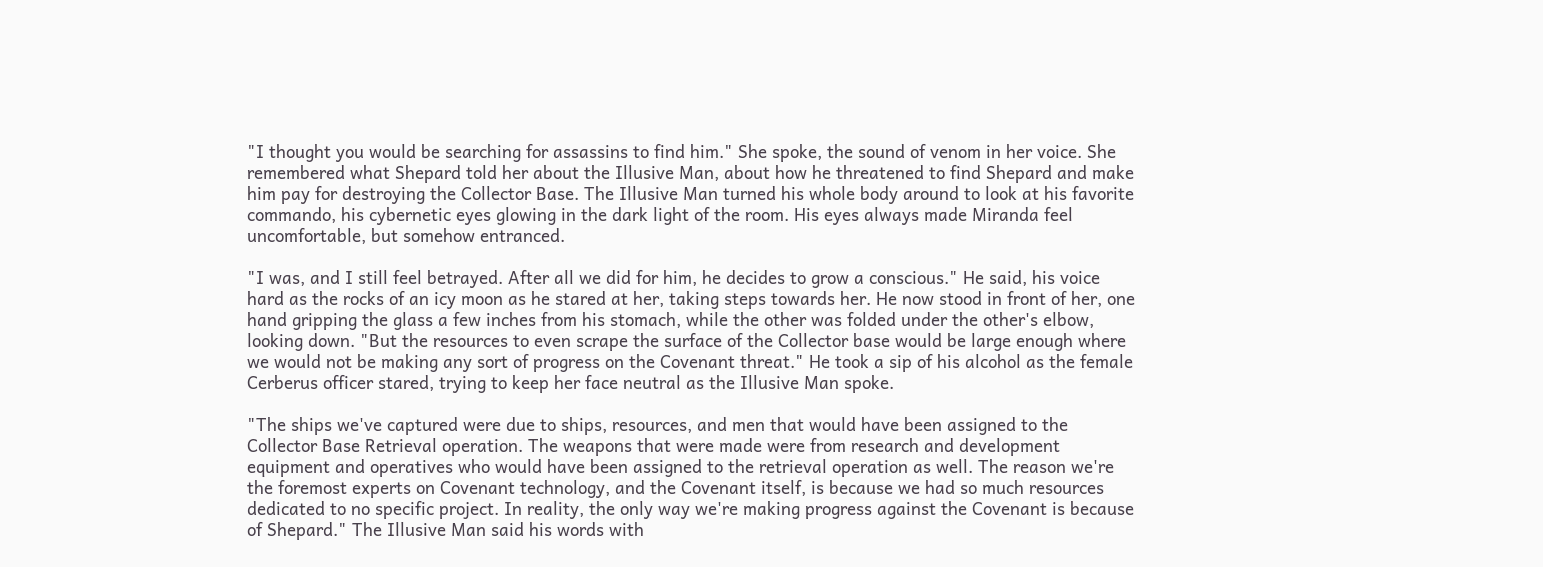"I thought you would be searching for assassins to find him." She spoke, the sound of venom in her voice. She remembered what Shepard told her about the Illusive Man, about how he threatened to find Shepard and make him pay for destroying the Collector Base. The Illusive Man turned his whole body around to look at his favorite commando, his cybernetic eyes glowing in the dark light of the room. His eyes always made Miranda feel uncomfortable, but somehow entranced.

"I was, and I still feel betrayed. After all we did for him, he decides to grow a conscious." He said, his voice hard as the rocks of an icy moon as he stared at her, taking steps towards her. He now stood in front of her, one hand gripping the glass a few inches from his stomach, while the other was folded under the other's elbow, looking down. "But the resources to even scrape the surface of the Collector base would be large enough where we would not be making any sort of progress on the Covenant threat." He took a sip of his alcohol as the female Cerberus officer stared, trying to keep her face neutral as the Illusive Man spoke.

"The ships we've captured were due to ships, resources, and men that would have been assigned to the Collector Base Retrieval operation. The weapons that were made were from research and development equipment and operatives who would have been assigned to the retrieval operation as well. The reason we're the foremost experts on Covenant technology, and the Covenant itself, is because we had so much resources dedicated to no specific project. In reality, the only way we're making progress against the Covenant is because of Shepard." The Illusive Man said his words with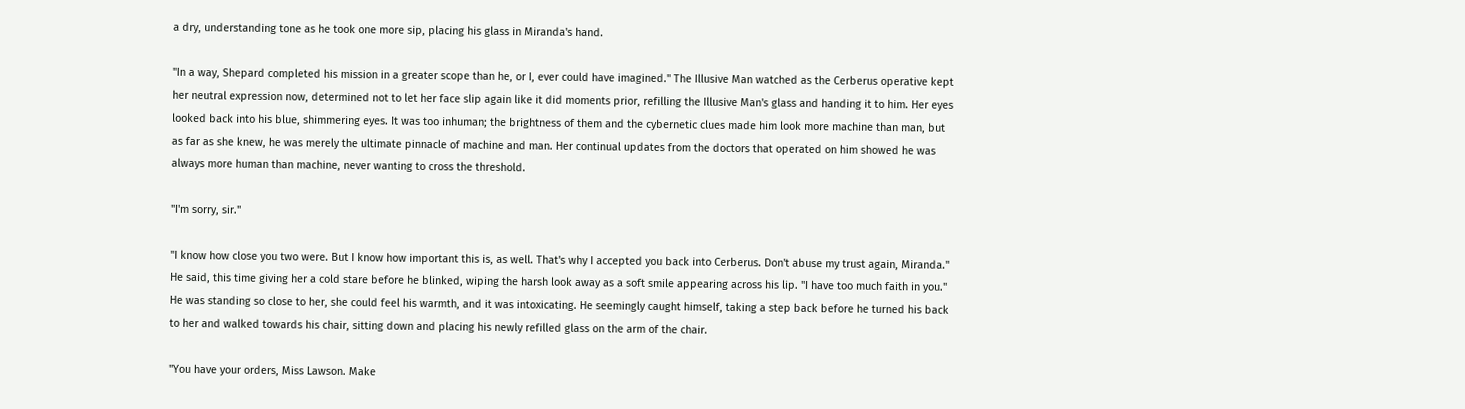a dry, understanding tone as he took one more sip, placing his glass in Miranda's hand.

"In a way, Shepard completed his mission in a greater scope than he, or I, ever could have imagined." The Illusive Man watched as the Cerberus operative kept her neutral expression now, determined not to let her face slip again like it did moments prior, refilling the Illusive Man's glass and handing it to him. Her eyes looked back into his blue, shimmering eyes. It was too inhuman; the brightness of them and the cybernetic clues made him look more machine than man, but as far as she knew, he was merely the ultimate pinnacle of machine and man. Her continual updates from the doctors that operated on him showed he was always more human than machine, never wanting to cross the threshold.

"I'm sorry, sir."

"I know how close you two were. But I know how important this is, as well. That's why I accepted you back into Cerberus. Don't abuse my trust again, Miranda." He said, this time giving her a cold stare before he blinked, wiping the harsh look away as a soft smile appearing across his lip. "I have too much faith in you." He was standing so close to her, she could feel his warmth, and it was intoxicating. He seemingly caught himself, taking a step back before he turned his back to her and walked towards his chair, sitting down and placing his newly refilled glass on the arm of the chair.

"You have your orders, Miss Lawson. Make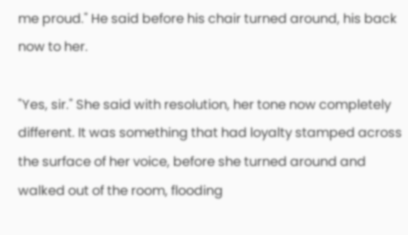me proud." He said before his chair turned around, his back now to her.

"Yes, sir." She said with resolution, her tone now completely different. It was something that had loyalty stamped across the surface of her voice, before she turned around and walked out of the room, flooding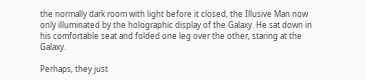the normally dark room with light before it closed, the Illusive Man now only illuminated by the holographic display of the Galaxy. He sat down in his comfortable seat and folded one leg over the other, staring at the Galaxy.

Perhaps, they just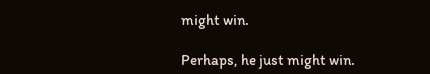might win.

Perhaps, he just might win.